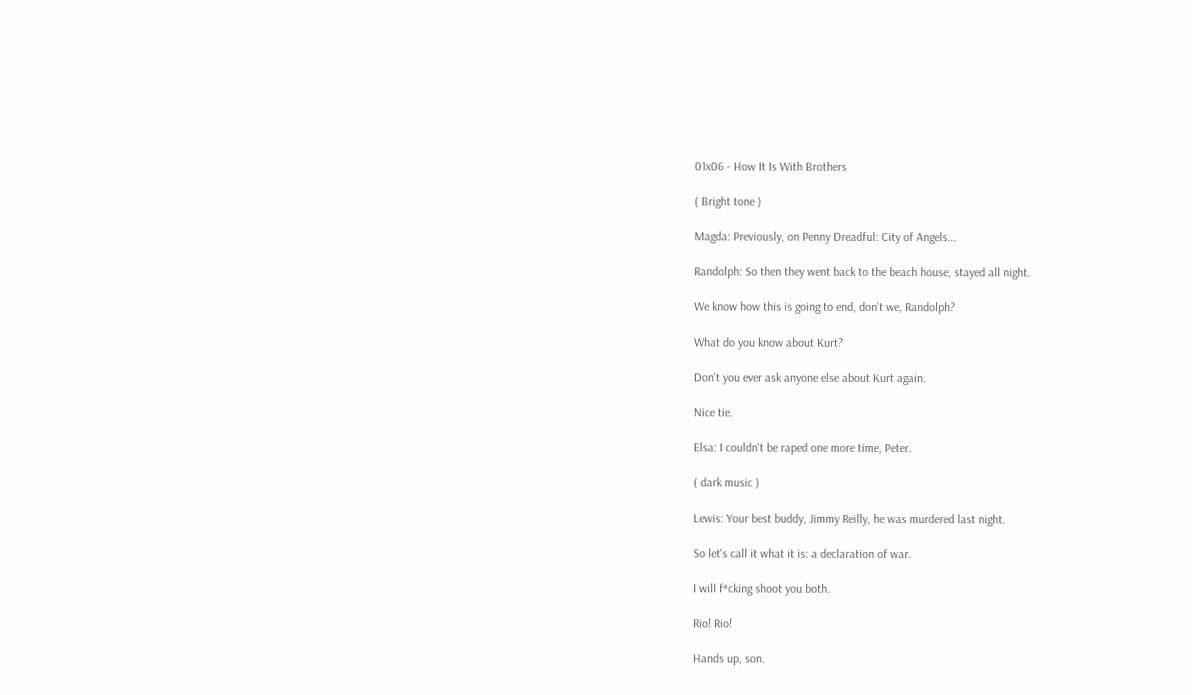01x06 - How It Is With Brothers

( Bright tone )

Magda: Previously, on Penny Dreadful: City of Angels...

Randolph: So then they went back to the beach house, stayed all night.

We know how this is going to end, don't we, Randolph?

What do you know about Kurt?

Don't you ever ask anyone else about Kurt again.

Nice tie.

Elsa: I couldn't be raped one more time, Peter.

( dark music )

Lewis: Your best buddy, Jimmy Reilly, he was murdered last night.

So let's call it what it is: a declaration of war.

I will f*cking shoot you both.

Rio! Rio!

Hands up, son.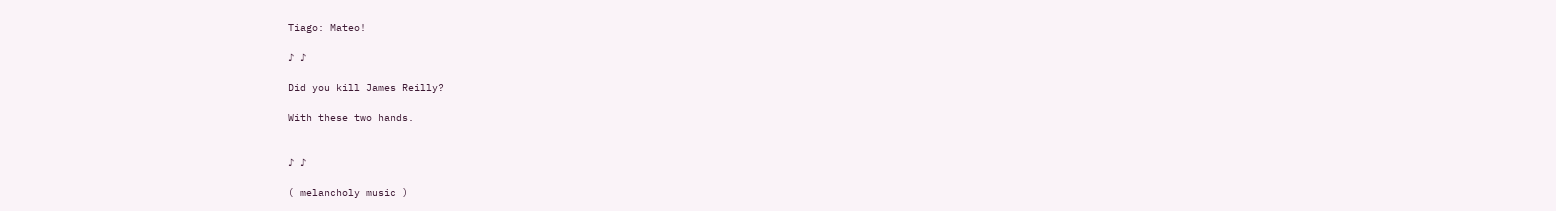Tiago: Mateo!

♪ ♪

Did you kill James Reilly?

With these two hands.


♪ ♪

( melancholy music )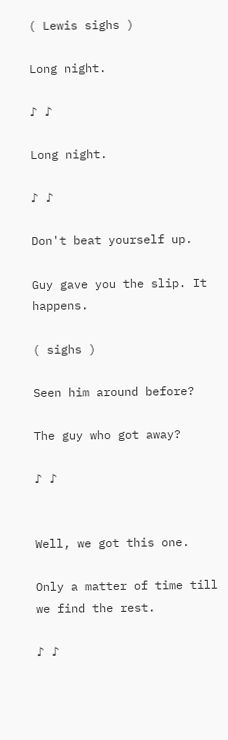( Lewis sighs )

Long night.

♪ ♪

Long night.

♪ ♪

Don't beat yourself up.

Guy gave you the slip. It happens.

( sighs )

Seen him around before?

The guy who got away?

♪ ♪


Well, we got this one.

Only a matter of time till we find the rest.

♪ ♪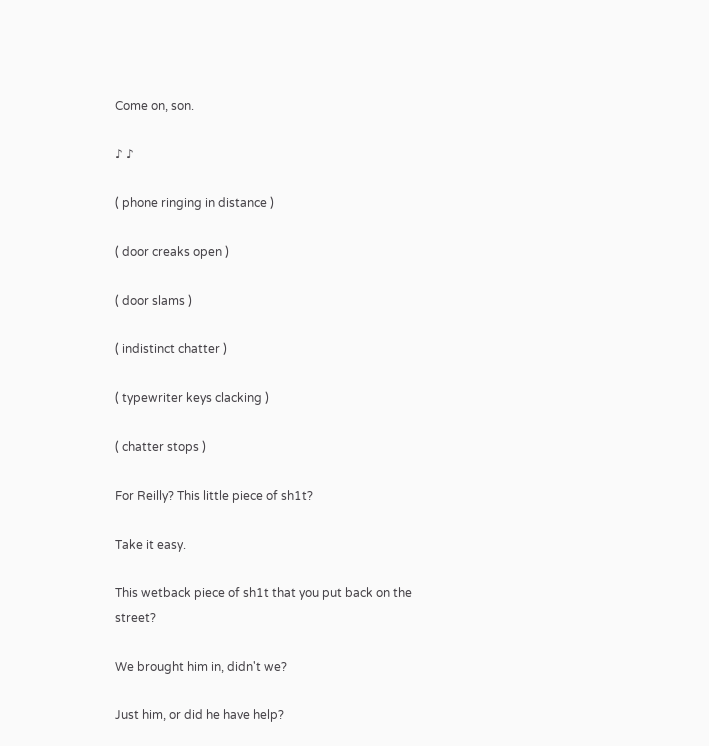Come on, son.

♪ ♪

( phone ringing in distance )

( door creaks open )

( door slams )

( indistinct chatter )

( typewriter keys clacking )

( chatter stops )

For Reilly? This little piece of sh1t?

Take it easy.

This wetback piece of sh1t that you put back on the street?

We brought him in, didn't we?

Just him, or did he have help?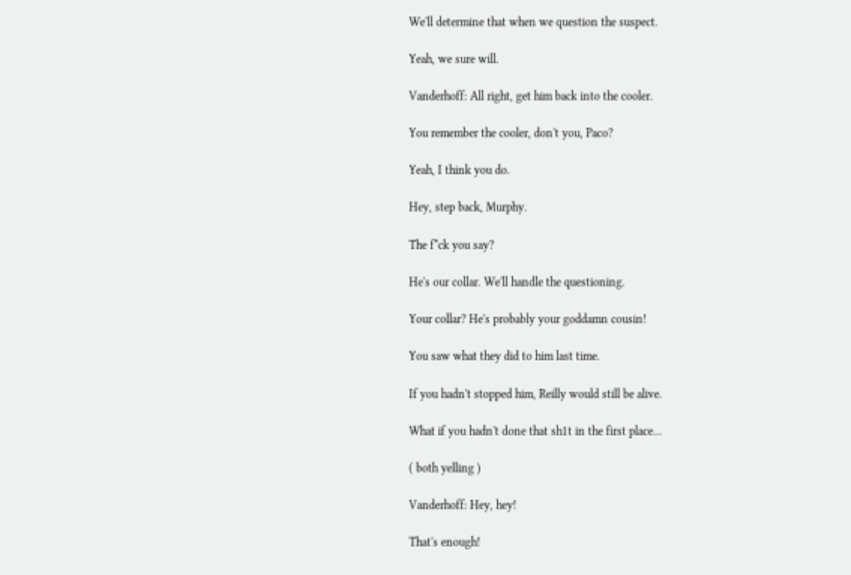We'll determine that when we question the suspect.

Yeah, we sure will.

Vanderhoff: All right, get him back into the cooler.

You remember the cooler, don't you, Paco?

Yeah, I think you do.

Hey, step back, Murphy.

The f*ck you say?

He's our collar. We'll handle the questioning.

Your collar? He's probably your goddamn cousin!

You saw what they did to him last time.

If you hadn't stopped him, Reilly would still be alive.

What if you hadn't done that sh1t in the first place...

( both yelling )

Vanderhoff: Hey, hey!

That's enough!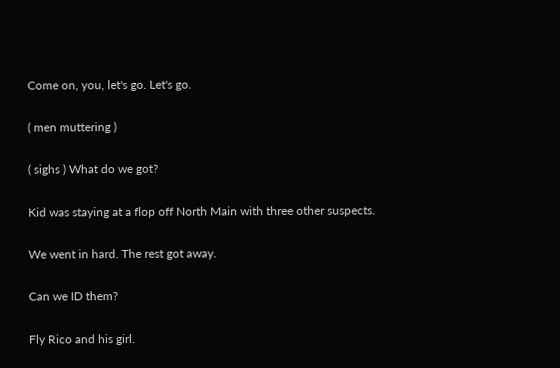Come on, you, let's go. Let's go.

( men muttering )

( sighs ) What do we got?

Kid was staying at a flop off North Main with three other suspects.

We went in hard. The rest got away.

Can we ID them?

Fly Rico and his girl.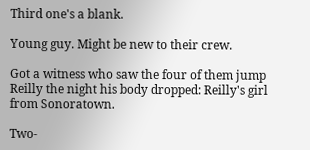Third one's a blank.

Young guy. Might be new to their crew.

Got a witness who saw the four of them jump Reilly the night his body dropped: Reilly's girl from Sonoratown.

Two-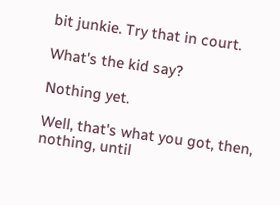bit junkie. Try that in court.

What's the kid say?

Nothing yet.

Well, that's what you got, then, nothing, until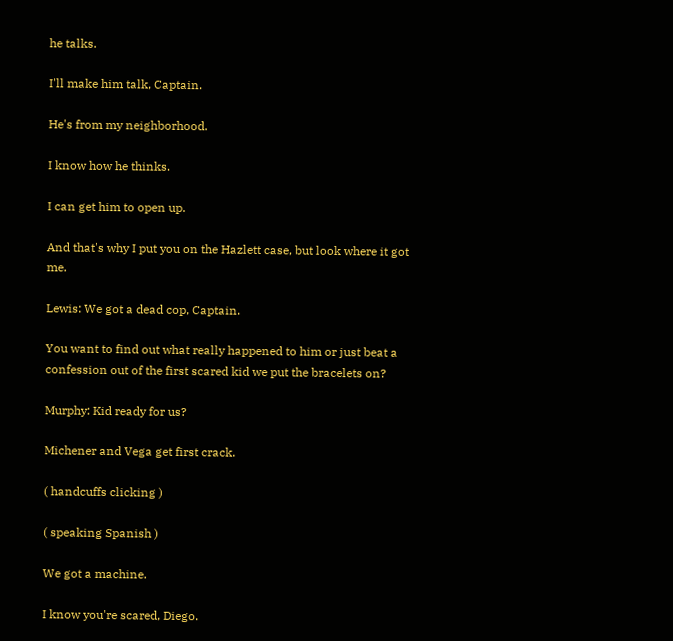he talks.

I'll make him talk, Captain.

He's from my neighborhood.

I know how he thinks.

I can get him to open up.

And that's why I put you on the Hazlett case, but look where it got me.

Lewis: We got a dead cop, Captain.

You want to find out what really happened to him or just beat a confession out of the first scared kid we put the bracelets on?

Murphy: Kid ready for us?

Michener and Vega get first crack.

( handcuffs clicking )

( speaking Spanish )

We got a machine.

I know you're scared, Diego.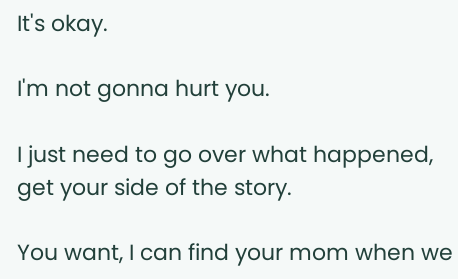It's okay.

I'm not gonna hurt you.

I just need to go over what happened, get your side of the story.

You want, I can find your mom when we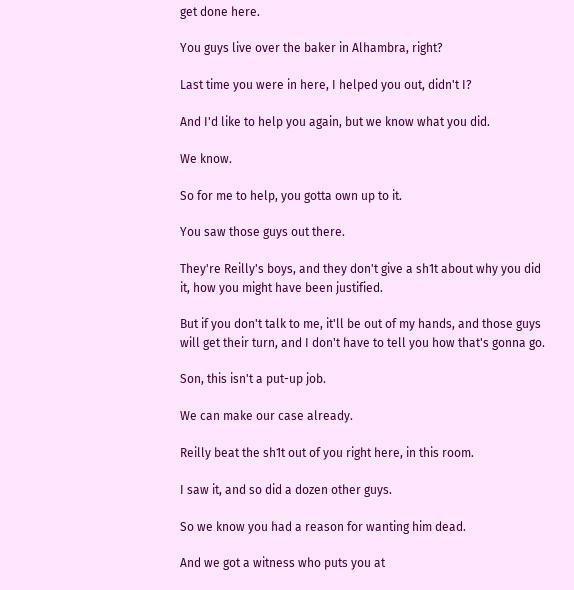get done here.

You guys live over the baker in Alhambra, right?

Last time you were in here, I helped you out, didn't I?

And I'd like to help you again, but we know what you did.

We know.

So for me to help, you gotta own up to it.

You saw those guys out there.

They're Reilly's boys, and they don't give a sh1t about why you did it, how you might have been justified.

But if you don't talk to me, it'll be out of my hands, and those guys will get their turn, and I don't have to tell you how that's gonna go.

Son, this isn't a put-up job.

We can make our case already.

Reilly beat the sh1t out of you right here, in this room.

I saw it, and so did a dozen other guys.

So we know you had a reason for wanting him dead.

And we got a witness who puts you at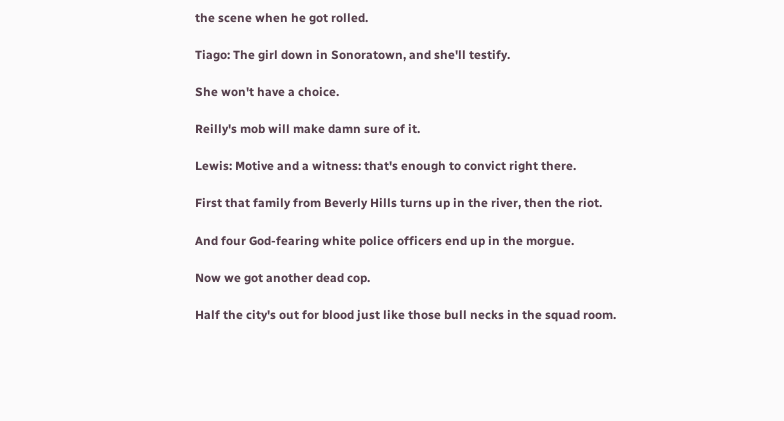the scene when he got rolled.

Tiago: The girl down in Sonoratown, and she'll testify.

She won't have a choice.

Reilly's mob will make damn sure of it.

Lewis: Motive and a witness: that's enough to convict right there.

First that family from Beverly Hills turns up in the river, then the riot.

And four God-fearing white police officers end up in the morgue.

Now we got another dead cop.

Half the city's out for blood just like those bull necks in the squad room.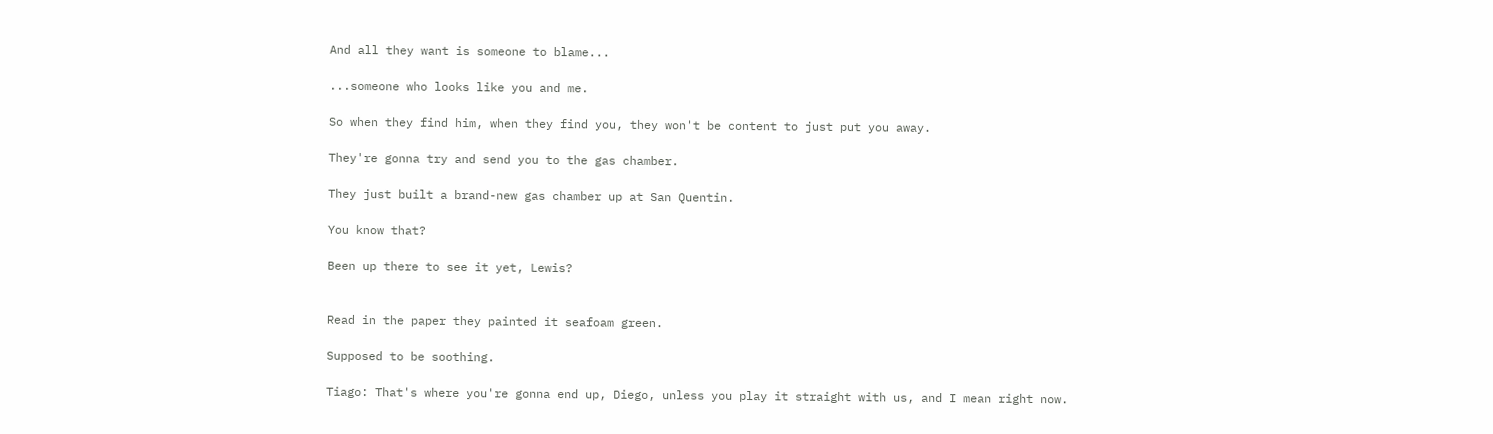And all they want is someone to blame...

...someone who looks like you and me.

So when they find him, when they find you, they won't be content to just put you away.

They're gonna try and send you to the gas chamber.

They just built a brand-new gas chamber up at San Quentin.

You know that?

Been up there to see it yet, Lewis?


Read in the paper they painted it seafoam green.

Supposed to be soothing.

Tiago: That's where you're gonna end up, Diego, unless you play it straight with us, and I mean right now.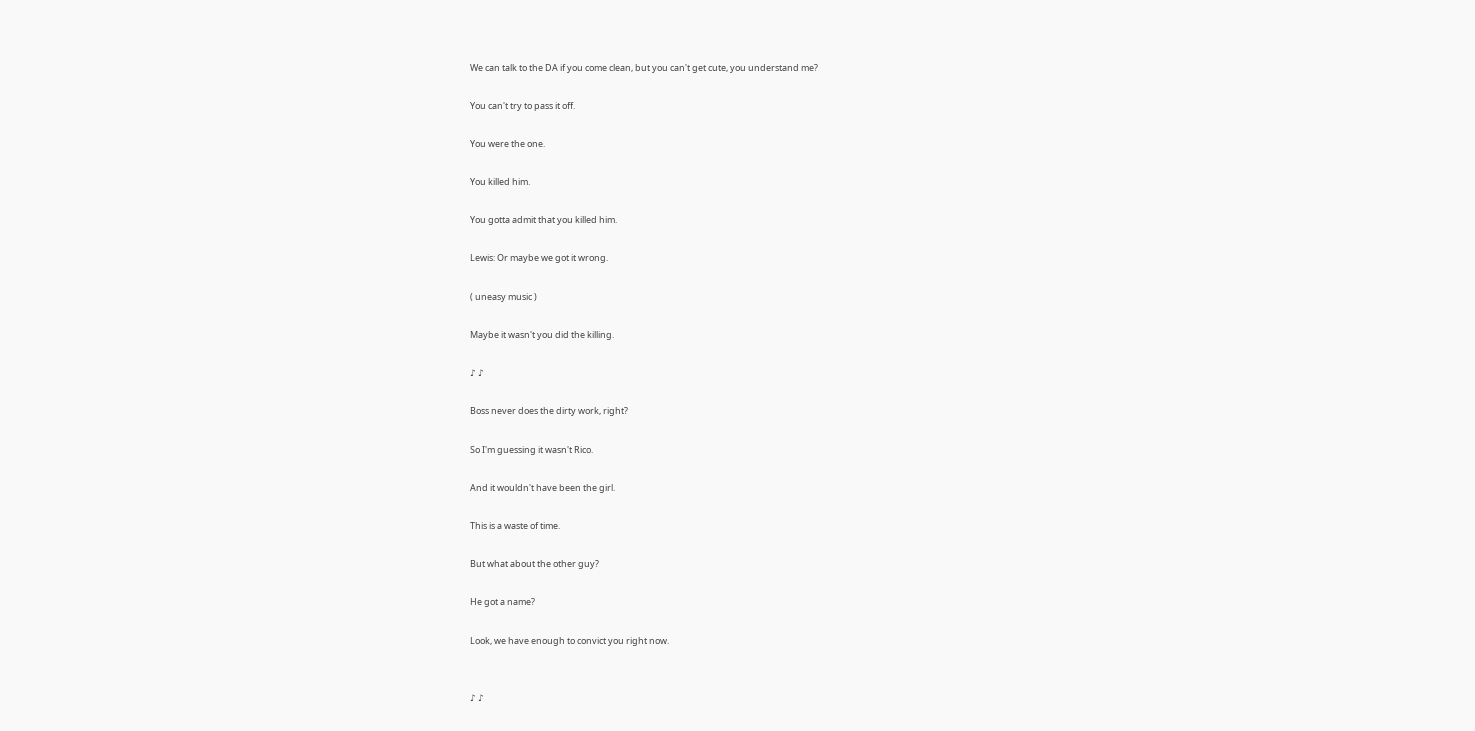We can talk to the DA if you come clean, but you can't get cute, you understand me?

You can't try to pass it off.

You were the one.

You killed him.

You gotta admit that you killed him.

Lewis: Or maybe we got it wrong.

( uneasy music )

Maybe it wasn't you did the killing.

♪ ♪

Boss never does the dirty work, right?

So I'm guessing it wasn't Rico.

And it wouldn't have been the girl.

This is a waste of time.

But what about the other guy?

He got a name?

Look, we have enough to convict you right now.


♪ ♪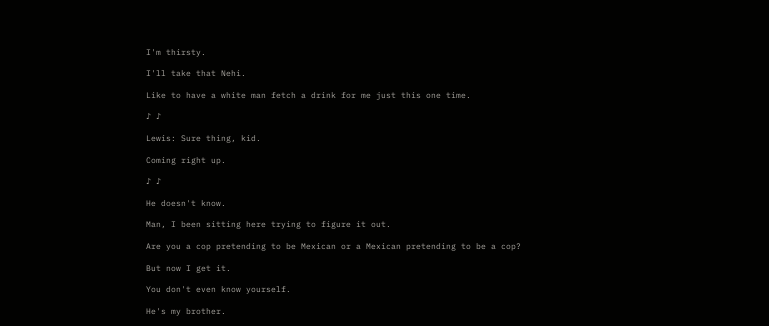I'm thirsty.

I'll take that Nehi.

Like to have a white man fetch a drink for me just this one time.

♪ ♪

Lewis: Sure thing, kid.

Coming right up.

♪ ♪

He doesn't know.

Man, I been sitting here trying to figure it out.

Are you a cop pretending to be Mexican or a Mexican pretending to be a cop?

But now I get it.

You don't even know yourself.

He's my brother.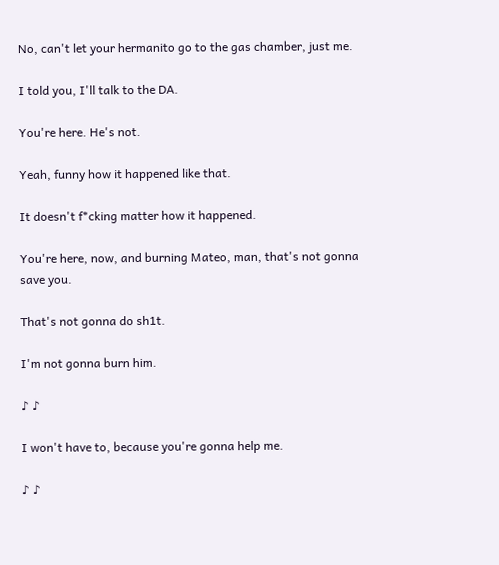No, can't let your hermanito go to the gas chamber, just me.

I told you, I'll talk to the DA.

You're here. He's not.

Yeah, funny how it happened like that.

It doesn't f*cking matter how it happened.

You're here, now, and burning Mateo, man, that's not gonna save you.

That's not gonna do sh1t.

I'm not gonna burn him.

♪ ♪

I won't have to, because you're gonna help me.

♪ ♪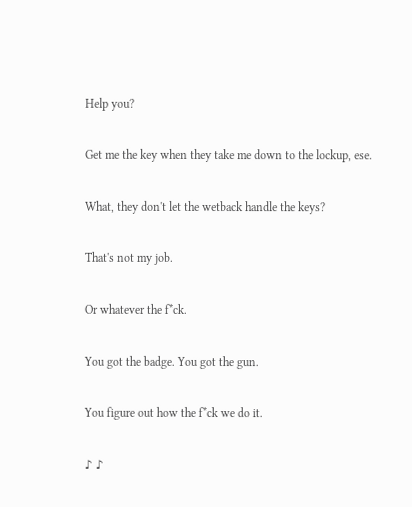Help you?

Get me the key when they take me down to the lockup, ese.

What, they don't let the wetback handle the keys?

That's not my job.

Or whatever the f*ck.

You got the badge. You got the gun.

You figure out how the f*ck we do it.

♪ ♪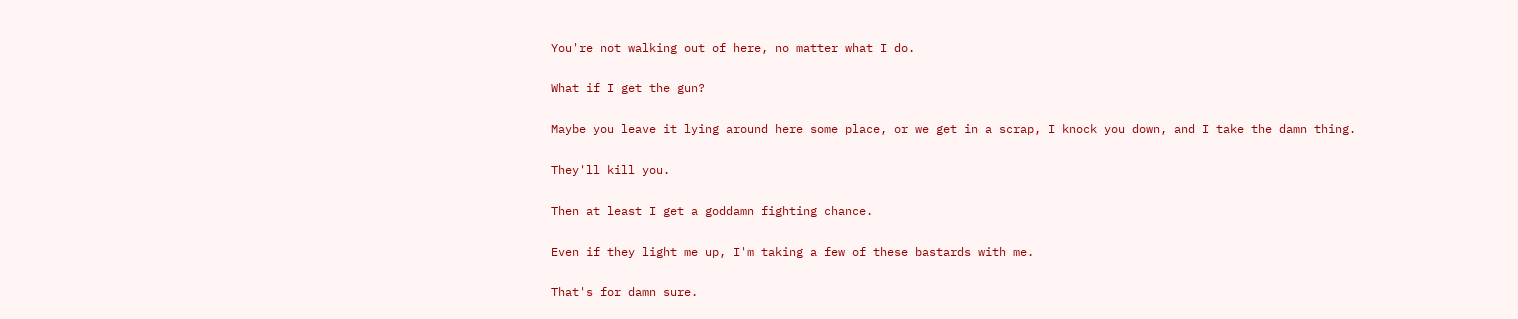You're not walking out of here, no matter what I do.

What if I get the gun?

Maybe you leave it lying around here some place, or we get in a scrap, I knock you down, and I take the damn thing.

They'll kill you.

Then at least I get a goddamn fighting chance.

Even if they light me up, I'm taking a few of these bastards with me.

That's for damn sure.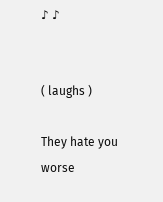♪ ♪


( laughs )

They hate you worse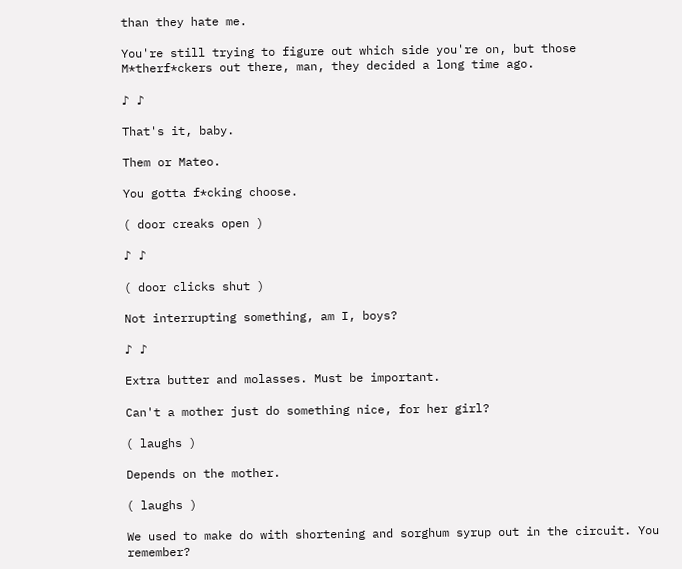than they hate me.

You're still trying to figure out which side you're on, but those M*therf*ckers out there, man, they decided a long time ago.

♪ ♪

That's it, baby.

Them or Mateo.

You gotta f*cking choose.

( door creaks open )

♪ ♪

( door clicks shut )

Not interrupting something, am I, boys?

♪ ♪

Extra butter and molasses. Must be important.

Can't a mother just do something nice, for her girl?

( laughs )

Depends on the mother.

( laughs )

We used to make do with shortening and sorghum syrup out in the circuit. You remember?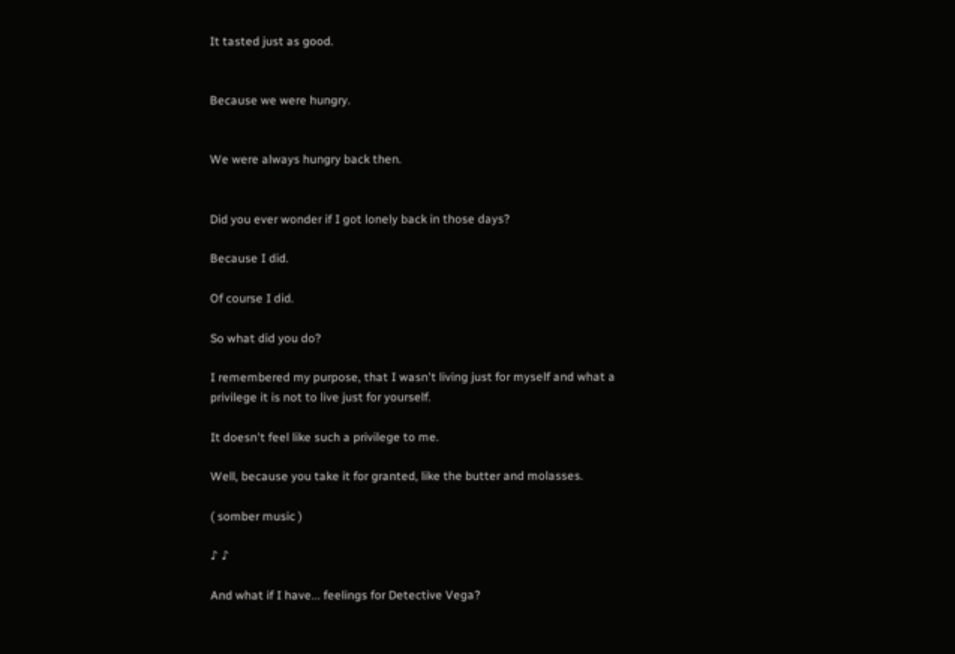It tasted just as good.


Because we were hungry.


We were always hungry back then.


Did you ever wonder if I got lonely back in those days?

Because I did.

Of course I did.

So what did you do?

I remembered my purpose, that I wasn't living just for myself and what a privilege it is not to live just for yourself.

It doesn't feel like such a privilege to me.

Well, because you take it for granted, like the butter and molasses.

( somber music )

♪ ♪

And what if I have... feelings for Detective Vega?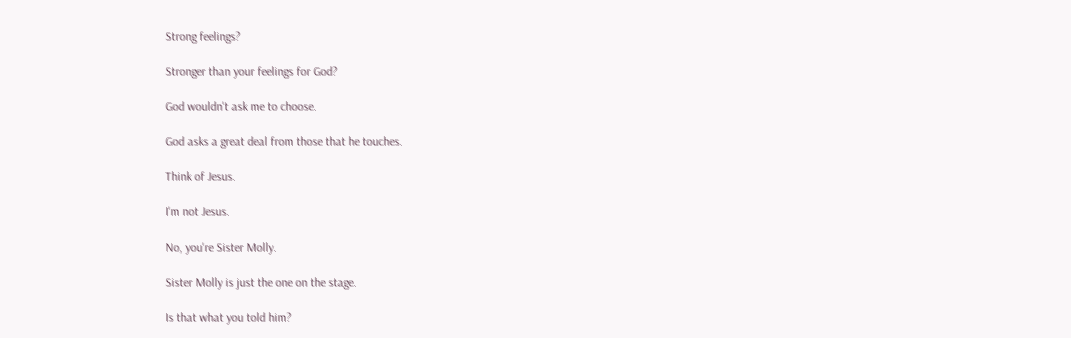Strong feelings?

Stronger than your feelings for God?

God wouldn't ask me to choose.

God asks a great deal from those that he touches.

Think of Jesus.

I'm not Jesus.

No, you're Sister Molly.

Sister Molly is just the one on the stage.

Is that what you told him?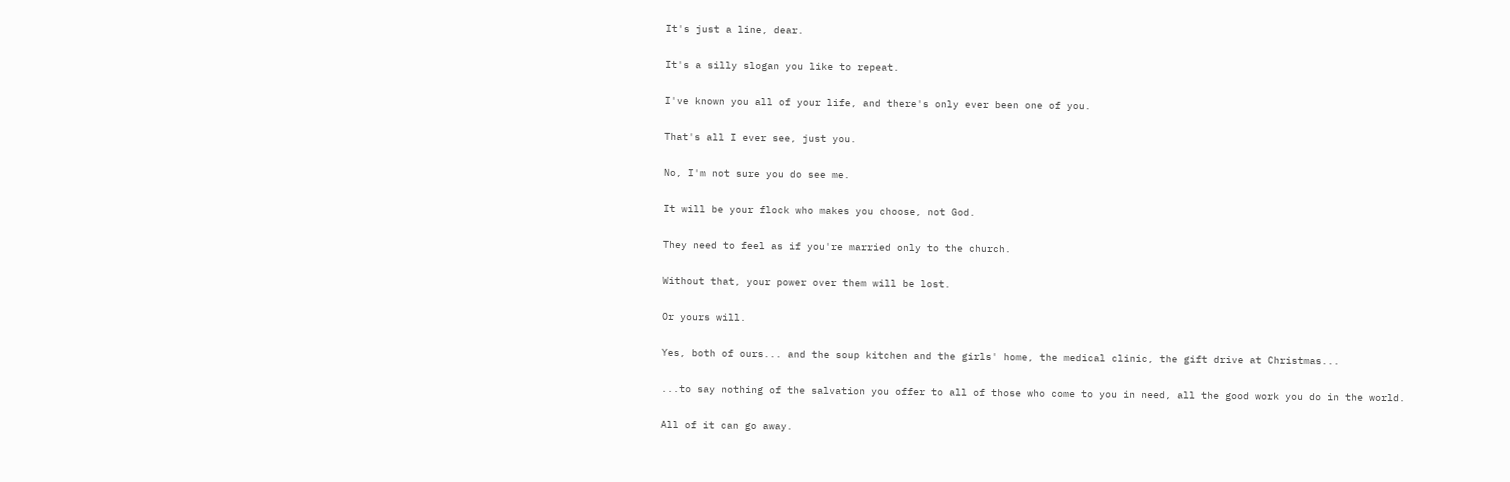It's just a line, dear.

It's a silly slogan you like to repeat.

I've known you all of your life, and there's only ever been one of you.

That's all I ever see, just you.

No, I'm not sure you do see me.

It will be your flock who makes you choose, not God.

They need to feel as if you're married only to the church.

Without that, your power over them will be lost.

Or yours will.

Yes, both of ours... and the soup kitchen and the girls' home, the medical clinic, the gift drive at Christmas...

...to say nothing of the salvation you offer to all of those who come to you in need, all the good work you do in the world.

All of it can go away.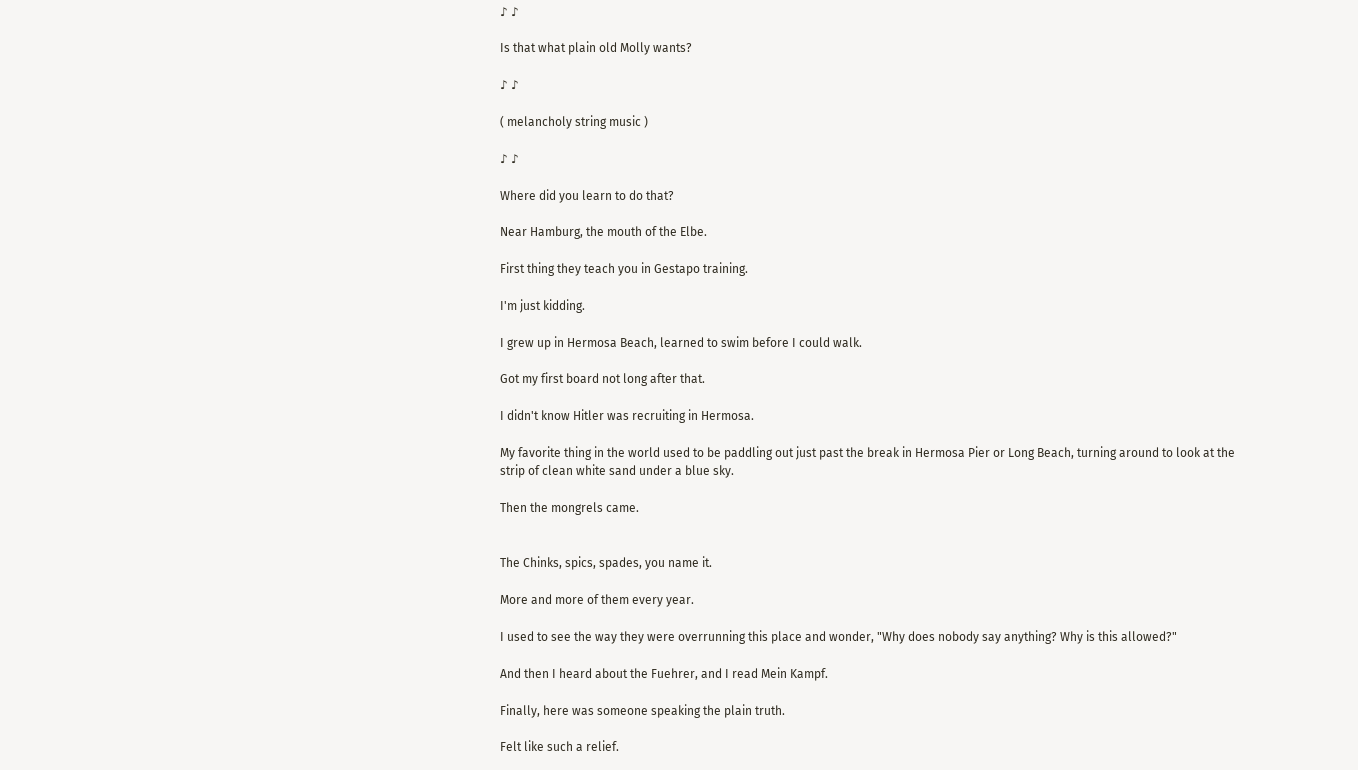♪ ♪

Is that what plain old Molly wants?

♪ ♪

( melancholy string music )

♪ ♪

Where did you learn to do that?

Near Hamburg, the mouth of the Elbe.

First thing they teach you in Gestapo training.

I'm just kidding.

I grew up in Hermosa Beach, learned to swim before I could walk.

Got my first board not long after that.

I didn't know Hitler was recruiting in Hermosa.

My favorite thing in the world used to be paddling out just past the break in Hermosa Pier or Long Beach, turning around to look at the strip of clean white sand under a blue sky.

Then the mongrels came.


The Chinks, spics, spades, you name it.

More and more of them every year.

I used to see the way they were overrunning this place and wonder, "Why does nobody say anything? Why is this allowed?"

And then I heard about the Fuehrer, and I read Mein Kampf.

Finally, here was someone speaking the plain truth.

Felt like such a relief.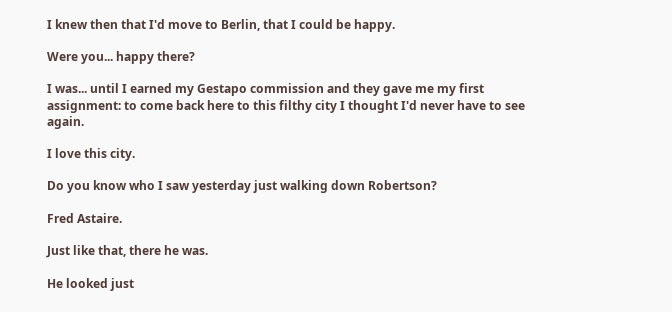I knew then that I'd move to Berlin, that I could be happy.

Were you... happy there?

I was... until I earned my Gestapo commission and they gave me my first assignment: to come back here to this filthy city I thought I'd never have to see again.

I love this city.

Do you know who I saw yesterday just walking down Robertson?

Fred Astaire.

Just like that, there he was.

He looked just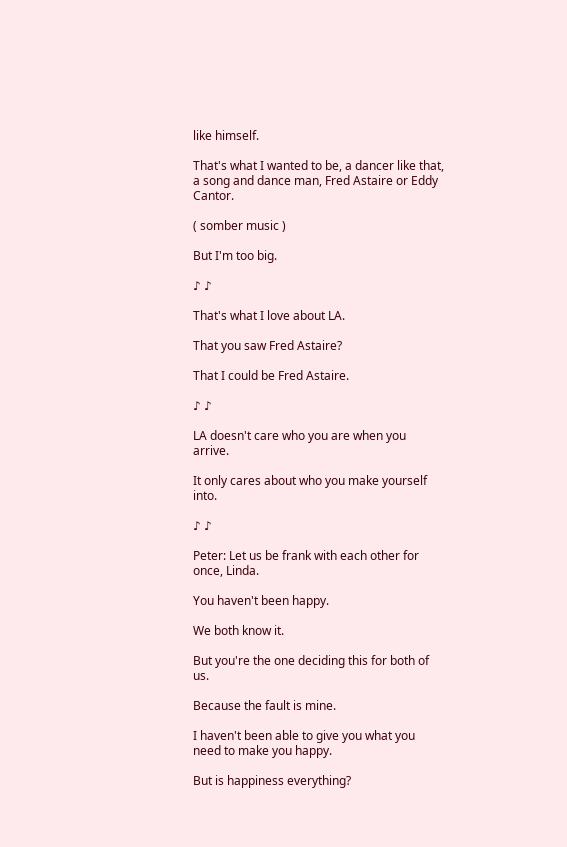like himself.

That's what I wanted to be, a dancer like that, a song and dance man, Fred Astaire or Eddy Cantor.

( somber music )

But I'm too big.

♪ ♪

That's what I love about LA.

That you saw Fred Astaire?

That I could be Fred Astaire.

♪ ♪

LA doesn't care who you are when you arrive.

It only cares about who you make yourself into.

♪ ♪

Peter: Let us be frank with each other for once, Linda.

You haven't been happy.

We both know it.

But you're the one deciding this for both of us.

Because the fault is mine.

I haven't been able to give you what you need to make you happy.

But is happiness everything?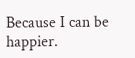Because I can be happier.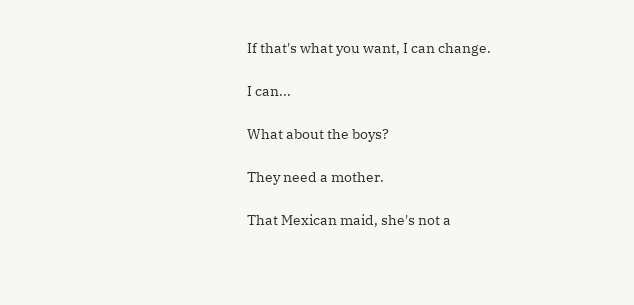If that's what you want, I can change.

I can...

What about the boys?

They need a mother.

That Mexican maid, she's not a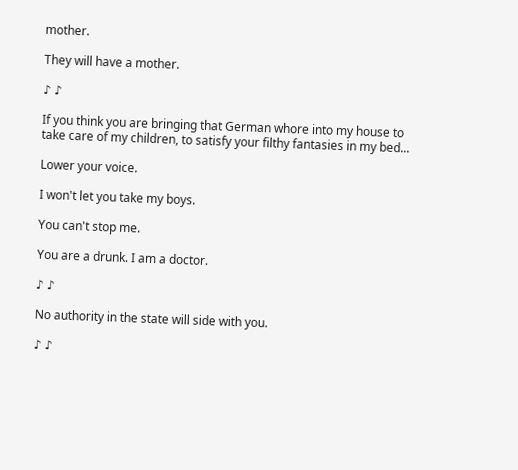mother.

They will have a mother.

♪ ♪

If you think you are bringing that German whore into my house to take care of my children, to satisfy your filthy fantasies in my bed...

Lower your voice.

I won't let you take my boys.

You can't stop me.

You are a drunk. I am a doctor.

♪ ♪

No authority in the state will side with you.

♪ ♪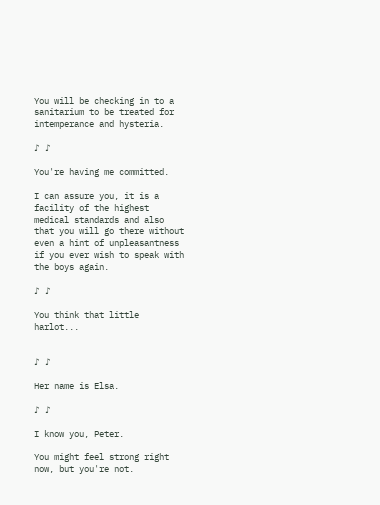You will be checking in to a sanitarium to be treated for intemperance and hysteria.

♪ ♪

You're having me committed.

I can assure you, it is a facility of the highest medical standards and also that you will go there without even a hint of unpleasantness if you ever wish to speak with the boys again.

♪ ♪

You think that little harlot...


♪ ♪

Her name is Elsa.

♪ ♪

I know you, Peter.

You might feel strong right now, but you're not.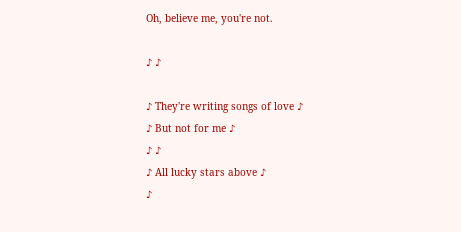Oh, believe me, you're not.

♪ ♪

♪ They're writing songs of love ♪
♪ But not for me ♪
♪ ♪
♪ All lucky stars above ♪
♪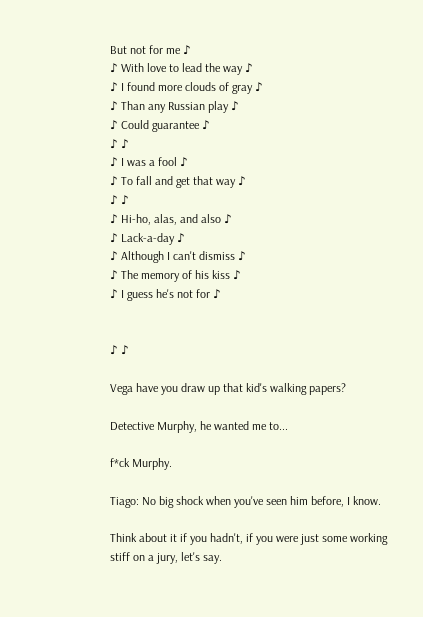But not for me ♪
♪ With love to lead the way ♪
♪ I found more clouds of gray ♪
♪ Than any Russian play ♪
♪ Could guarantee ♪
♪ ♪
♪ I was a fool ♪
♪ To fall and get that way ♪
♪ ♪
♪ Hi-ho, alas, and also ♪
♪ Lack-a-day ♪
♪ Although I can't dismiss ♪
♪ The memory of his kiss ♪
♪ I guess he's not for ♪


♪ ♪

Vega have you draw up that kid's walking papers?

Detective Murphy, he wanted me to...

f*ck Murphy.

Tiago: No big shock when you've seen him before, I know.

Think about it if you hadn't, if you were just some working stiff on a jury, let's say.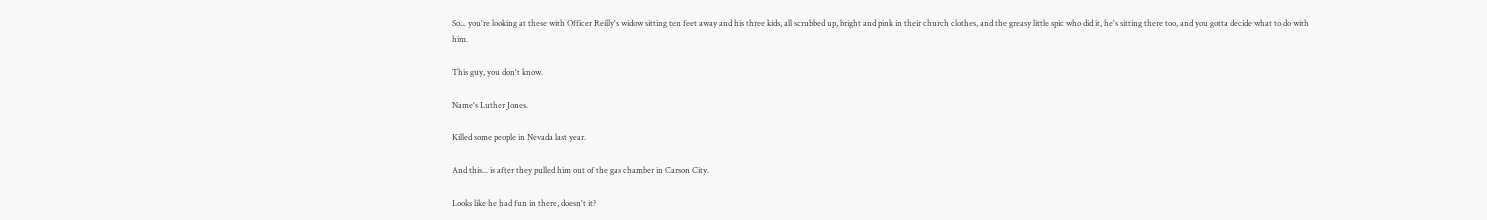So... you're looking at these with Officer Reilly's widow sitting ten feet away and his three kids, all scrubbed up, bright and pink in their church clothes, and the greasy little spic who did it, he's sitting there too, and you gotta decide what to do with him.

This guy, you don't know.

Name's Luther Jones.

Killed some people in Nevada last year.

And this... is after they pulled him out of the gas chamber in Carson City.

Looks like he had fun in there, doesn't it?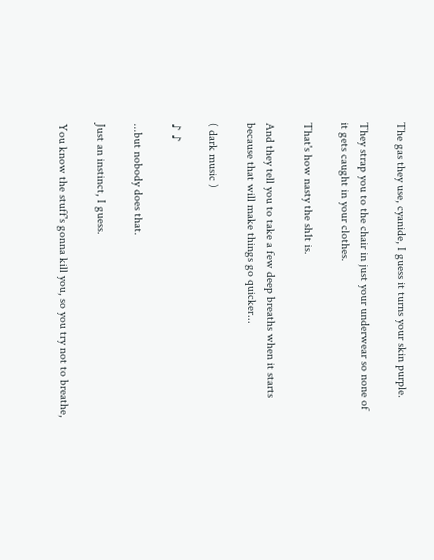The gas they use, cyanide, I guess it turns your skin purple.

They strap you to the chair in just your underwear so none of it gets caught in your clothes.

That's how nasty the sh1t is.

And they tell you to take a few deep breaths when it starts because that will make things go quicker...

( dark music )

♪ ♪

...but nobody does that.

Just an instinct, I guess.

You know the stuff's gonna kill you, so you try not to breathe,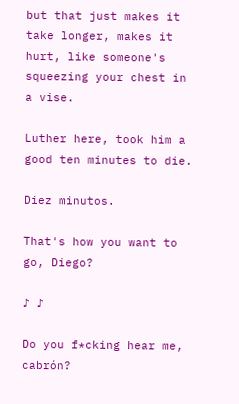but that just makes it take longer, makes it hurt, like someone's squeezing your chest in a vise.

Luther here, took him a good ten minutes to die.

Diez minutos.

That's how you want to go, Diego?

♪ ♪

Do you f*cking hear me, cabrón?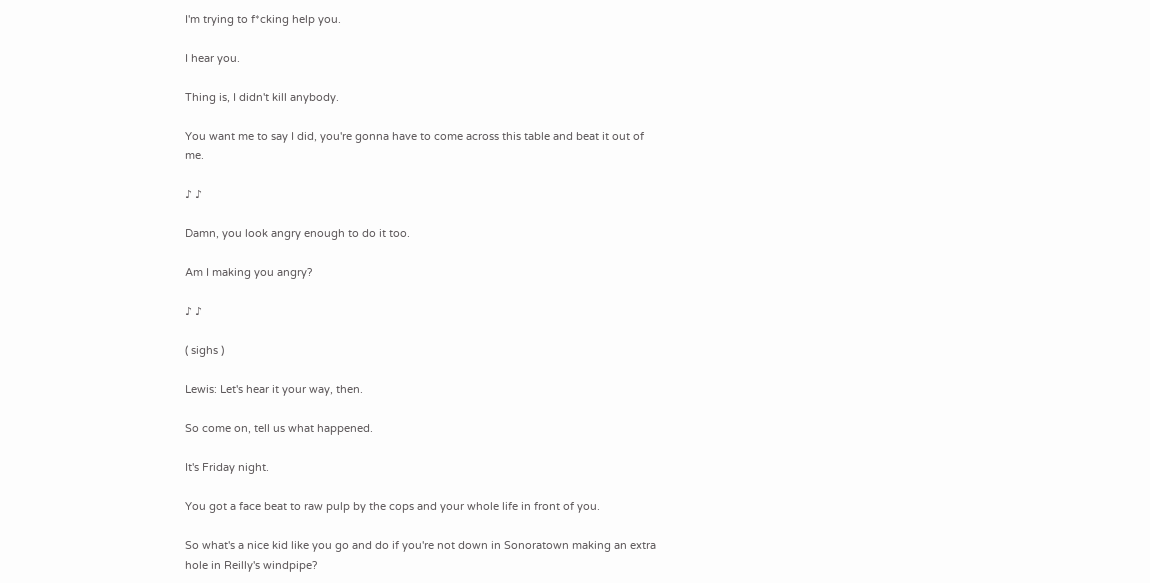I'm trying to f*cking help you.

I hear you.

Thing is, I didn't kill anybody.

You want me to say I did, you're gonna have to come across this table and beat it out of me.

♪ ♪

Damn, you look angry enough to do it too.

Am I making you angry?

♪ ♪

( sighs )

Lewis: Let's hear it your way, then.

So come on, tell us what happened.

It's Friday night.

You got a face beat to raw pulp by the cops and your whole life in front of you.

So what's a nice kid like you go and do if you're not down in Sonoratown making an extra hole in Reilly's windpipe?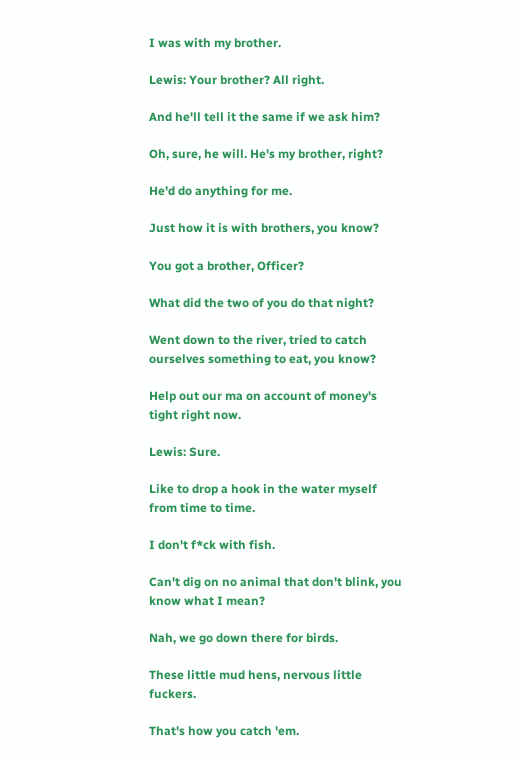I was with my brother.

Lewis: Your brother? All right.

And he'll tell it the same if we ask him?

Oh, sure, he will. He's my brother, right?

He'd do anything for me.

Just how it is with brothers, you know?

You got a brother, Officer?

What did the two of you do that night?

Went down to the river, tried to catch ourselves something to eat, you know?

Help out our ma on account of money's tight right now.

Lewis: Sure.

Like to drop a hook in the water myself from time to time.

I don't f*ck with fish.

Can't dig on no animal that don't blink, you know what I mean?

Nah, we go down there for birds.

These little mud hens, nervous little fuckers.

That's how you catch 'em.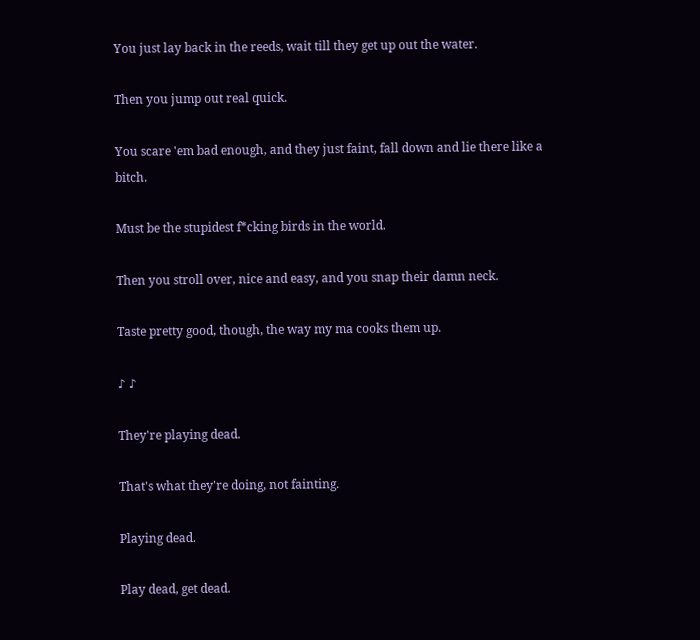You just lay back in the reeds, wait till they get up out the water.

Then you jump out real quick.

You scare 'em bad enough, and they just faint, fall down and lie there like a bitch.

Must be the stupidest f*cking birds in the world.

Then you stroll over, nice and easy, and you snap their damn neck.

Taste pretty good, though, the way my ma cooks them up.

♪ ♪

They're playing dead.

That's what they're doing, not fainting.

Playing dead.

Play dead, get dead.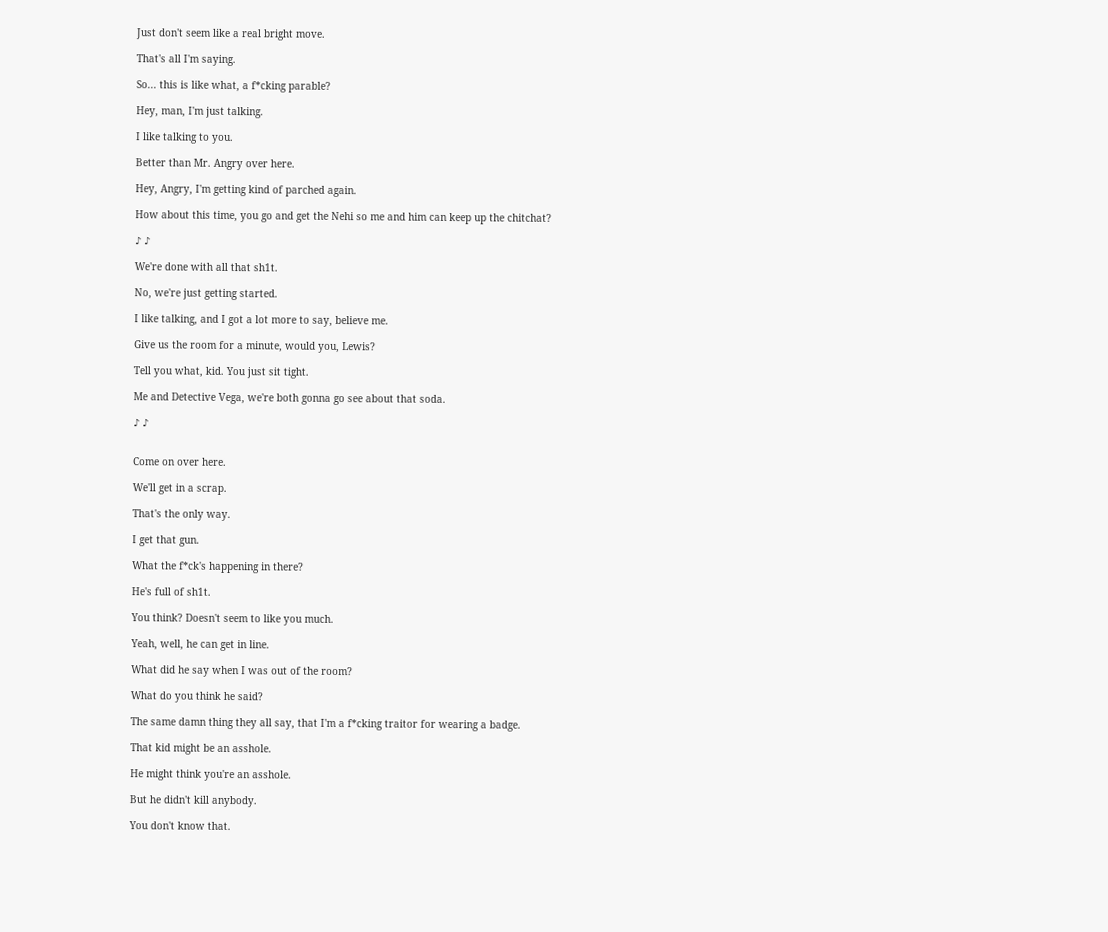Just don't seem like a real bright move.

That's all I'm saying.

So... this is like what, a f*cking parable?

Hey, man, I'm just talking.

I like talking to you.

Better than Mr. Angry over here.

Hey, Angry, I'm getting kind of parched again.

How about this time, you go and get the Nehi so me and him can keep up the chitchat?

♪ ♪

We're done with all that sh1t.

No, we're just getting started.

I like talking, and I got a lot more to say, believe me.

Give us the room for a minute, would you, Lewis?

Tell you what, kid. You just sit tight.

Me and Detective Vega, we're both gonna go see about that soda.

♪ ♪


Come on over here.

We'll get in a scrap.

That's the only way.

I get that gun.

What the f*ck's happening in there?

He's full of sh1t.

You think? Doesn't seem to like you much.

Yeah, well, he can get in line.

What did he say when I was out of the room?

What do you think he said?

The same damn thing they all say, that I'm a f*cking traitor for wearing a badge.

That kid might be an asshole.

He might think you're an asshole.

But he didn't kill anybody.

You don't know that.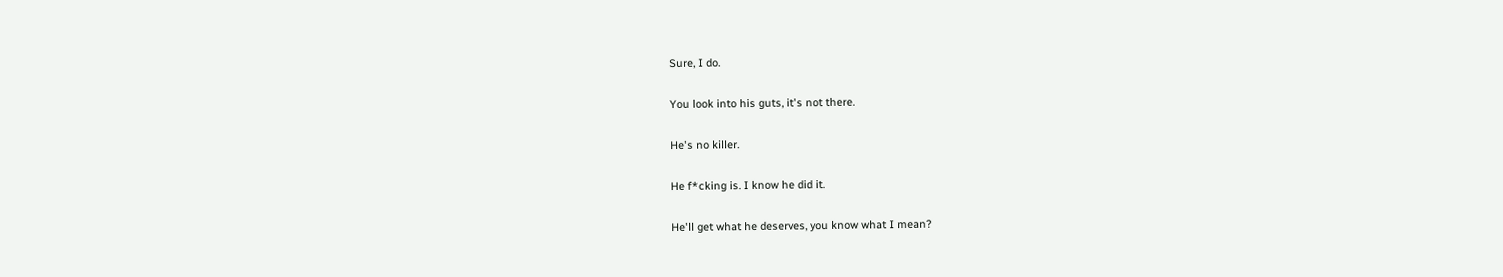Sure, I do.

You look into his guts, it's not there.

He's no killer.

He f*cking is. I know he did it.

He'll get what he deserves, you know what I mean?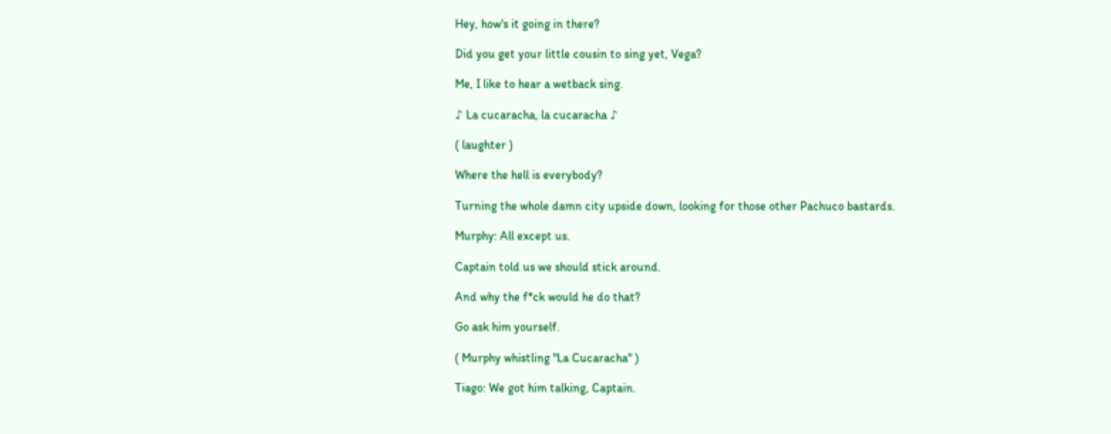Hey, how's it going in there?

Did you get your little cousin to sing yet, Vega?

Me, I like to hear a wetback sing.

♪ La cucaracha, la cucaracha ♪

( laughter )

Where the hell is everybody?

Turning the whole damn city upside down, looking for those other Pachuco bastards.

Murphy: All except us.

Captain told us we should stick around.

And why the f*ck would he do that?

Go ask him yourself.

( Murphy whistling "La Cucaracha" )

Tiago: We got him talking, Captain.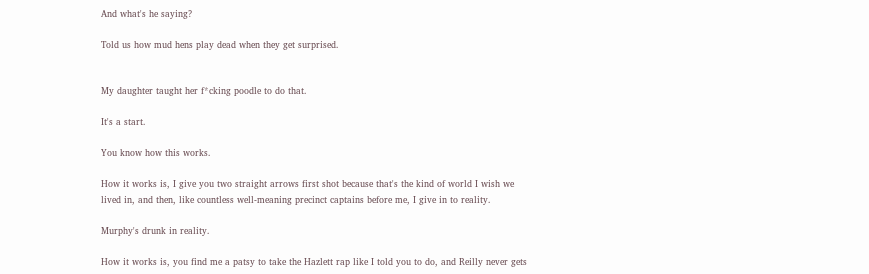And what's he saying?

Told us how mud hens play dead when they get surprised.


My daughter taught her f*cking poodle to do that.

It's a start.

You know how this works.

How it works is, I give you two straight arrows first shot because that's the kind of world I wish we lived in, and then, like countless well-meaning precinct captains before me, I give in to reality.

Murphy's drunk in reality.

How it works is, you find me a patsy to take the Hazlett rap like I told you to do, and Reilly never gets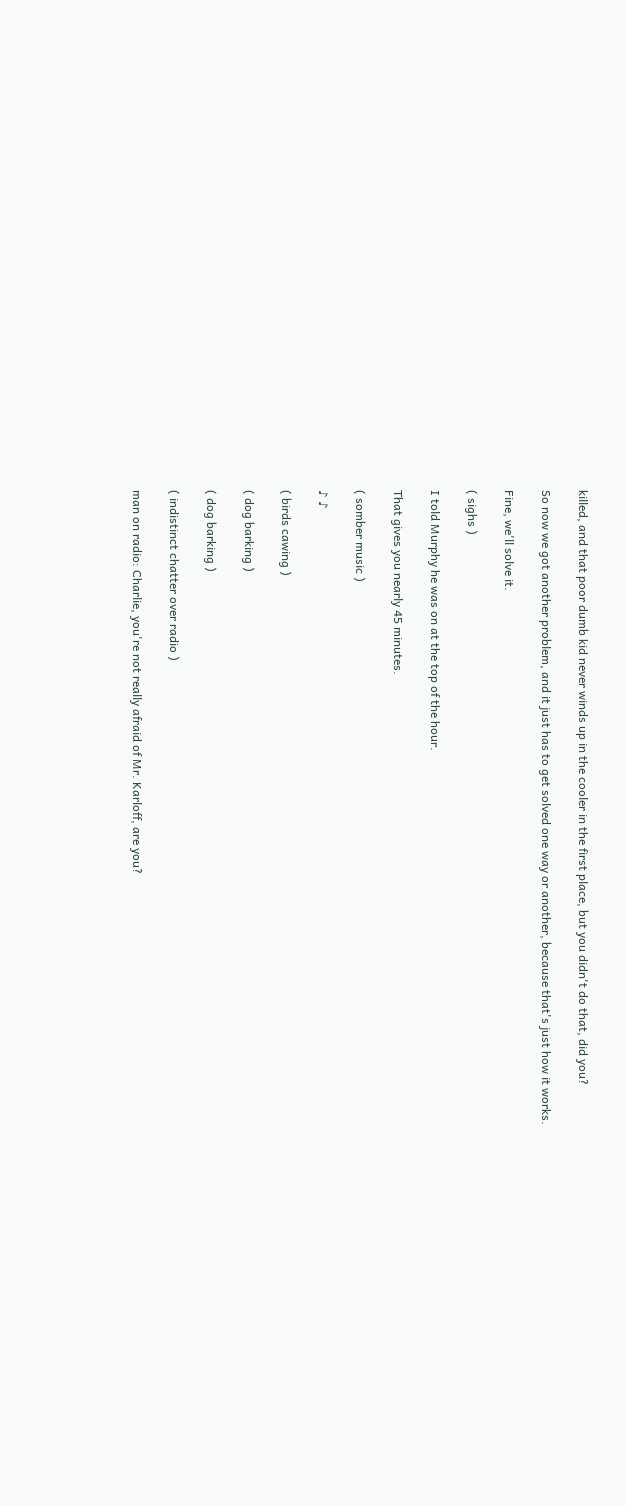killed, and that poor dumb kid never winds up in the cooler in the first place, but you didn't do that, did you?

So now we got another problem, and it just has to get solved one way or another, because that's just how it works.

Fine, we'll solve it.

( sighs )

I told Murphy he was on at the top of the hour.

That gives you nearly 45 minutes.

( somber music )

♪ ♪

( birds cawing )

( dog barking )

( dog barking )

( indistinct chatter over radio )

man on radio: Charlie, you're not really afraid of Mr. Karloff, are you?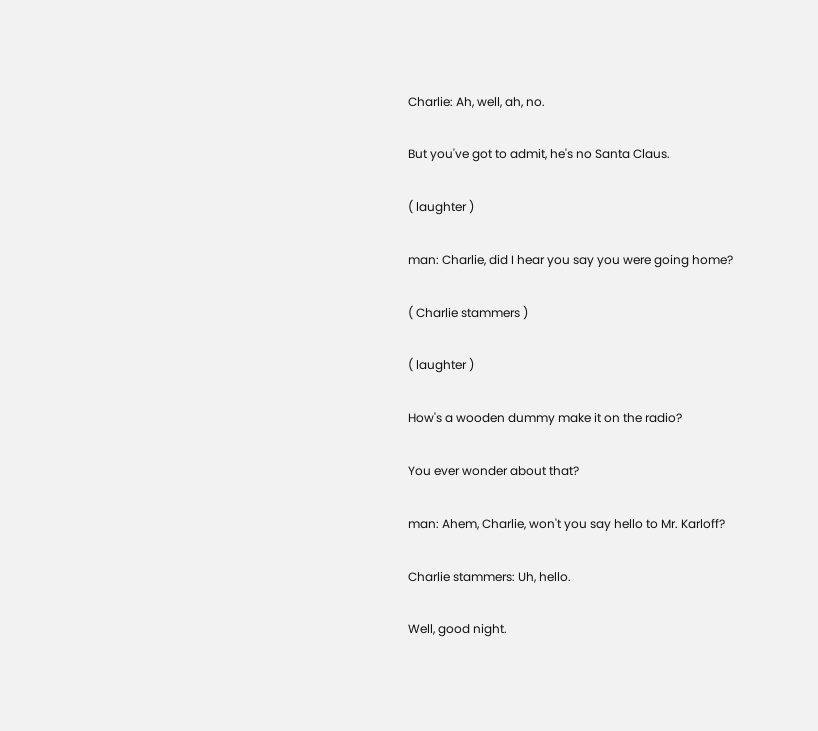Charlie: Ah, well, ah, no.

But you've got to admit, he's no Santa Claus.

( laughter )

man: Charlie, did I hear you say you were going home?

( Charlie stammers )

( laughter )

How's a wooden dummy make it on the radio?

You ever wonder about that?

man: Ahem, Charlie, won't you say hello to Mr. Karloff?

Charlie stammers: Uh, hello.

Well, good night.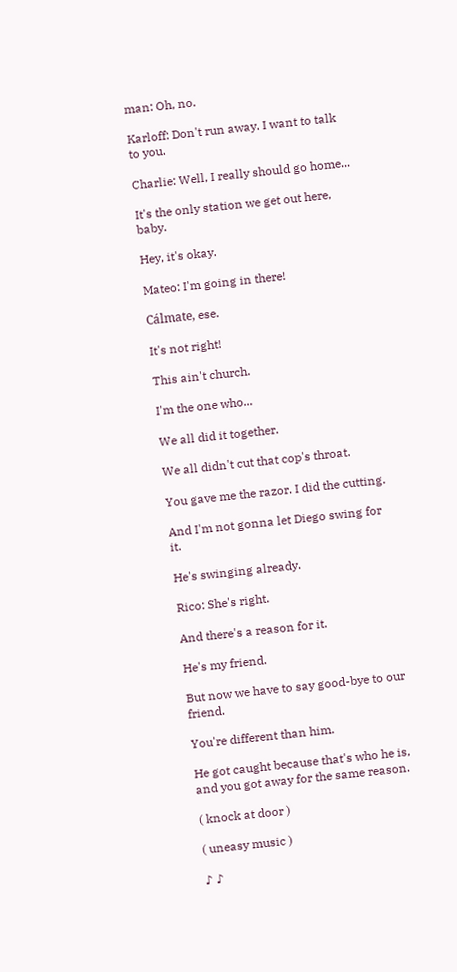man: Oh, no.

Karloff: Don't run away. I want to talk to you.

Charlie: Well, I really should go home...

It's the only station we get out here, baby.

Hey, it's okay.

Mateo: I'm going in there!

Cálmate, ese.

It's not right!

This ain't church.

I'm the one who...

We all did it together.

We all didn't cut that cop's throat.

You gave me the razor. I did the cutting.

And I'm not gonna let Diego swing for it.

He's swinging already.

Rico: She's right.

And there's a reason for it.

He's my friend.

But now we have to say good-bye to our friend.

You're different than him.

He got caught because that's who he is, and you got away for the same reason.

( knock at door )

( uneasy music )

♪ ♪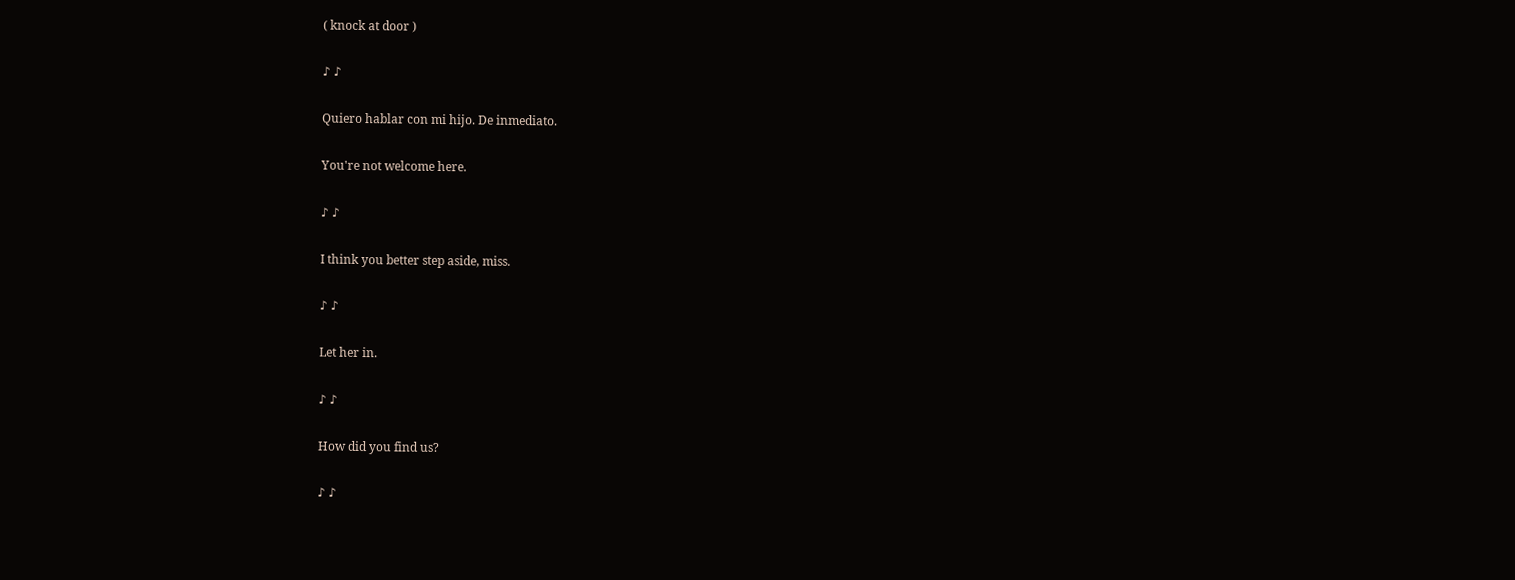( knock at door )

♪ ♪

Quiero hablar con mi hijo. De inmediato.

You're not welcome here.

♪ ♪

I think you better step aside, miss.

♪ ♪

Let her in.

♪ ♪

How did you find us?

♪ ♪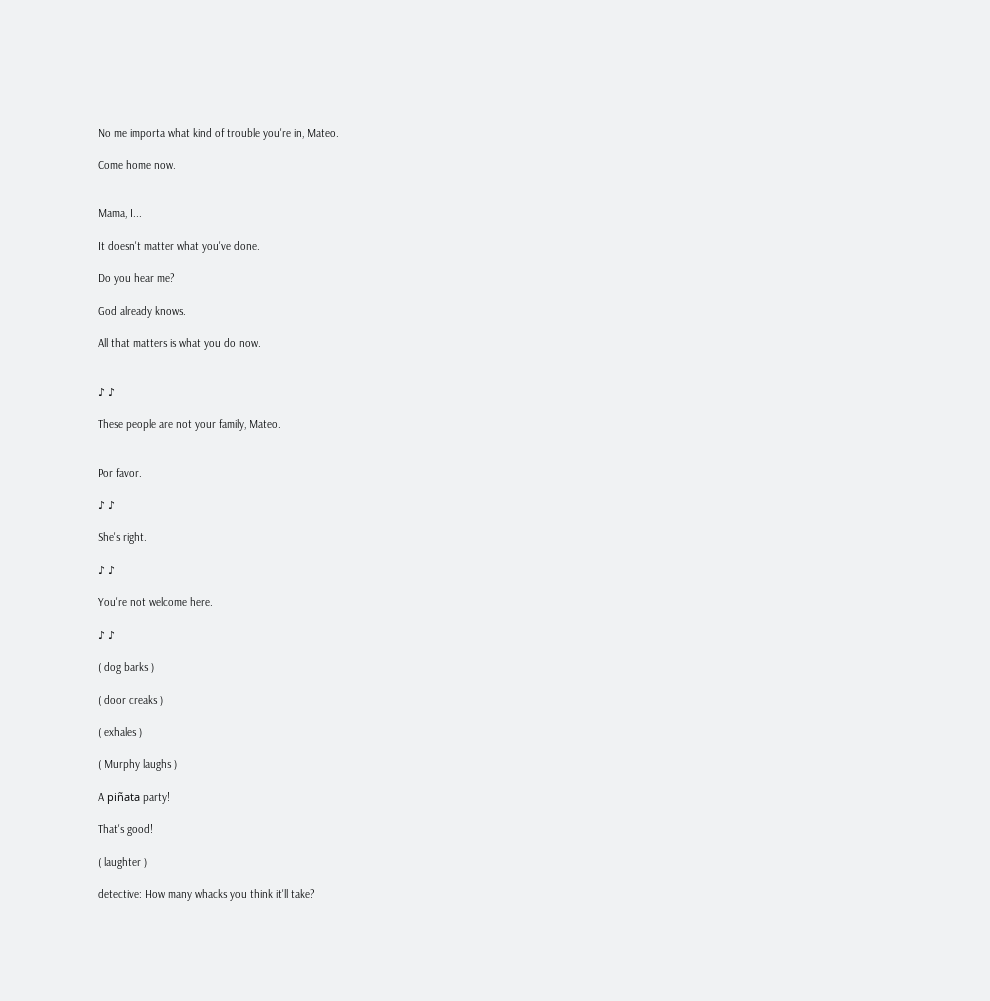No me importa what kind of trouble you're in, Mateo.

Come home now.


Mama, I...

It doesn't matter what you've done.

Do you hear me?

God already knows.

All that matters is what you do now.


♪ ♪

These people are not your family, Mateo.


Por favor.

♪ ♪

She's right.

♪ ♪

You're not welcome here.

♪ ♪

( dog barks )

( door creaks )

( exhales )

( Murphy laughs )

A piñata party!

That's good!

( laughter )

detective: How many whacks you think it'll take?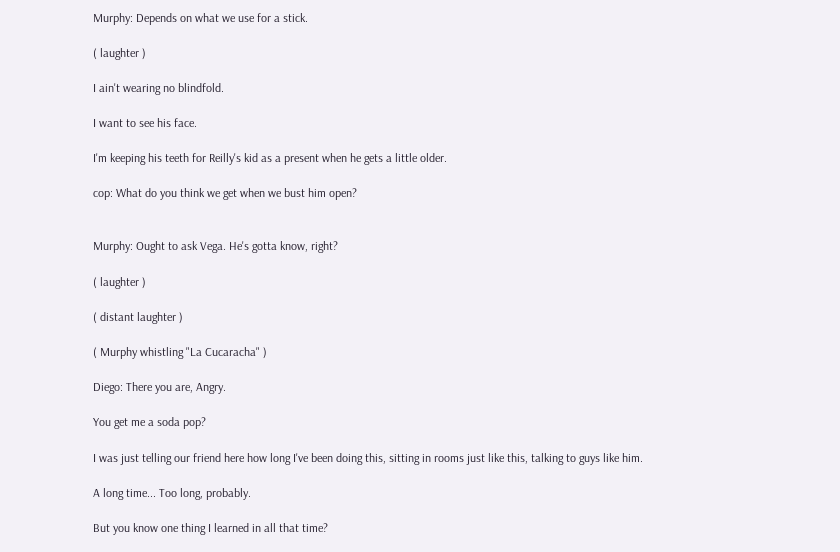Murphy: Depends on what we use for a stick.

( laughter )

I ain't wearing no blindfold.

I want to see his face.

I'm keeping his teeth for Reilly's kid as a present when he gets a little older.

cop: What do you think we get when we bust him open?


Murphy: Ought to ask Vega. He's gotta know, right?

( laughter )

( distant laughter )

( Murphy whistling "La Cucaracha" )

Diego: There you are, Angry.

You get me a soda pop?

I was just telling our friend here how long I've been doing this, sitting in rooms just like this, talking to guys like him.

A long time... Too long, probably.

But you know one thing I learned in all that time?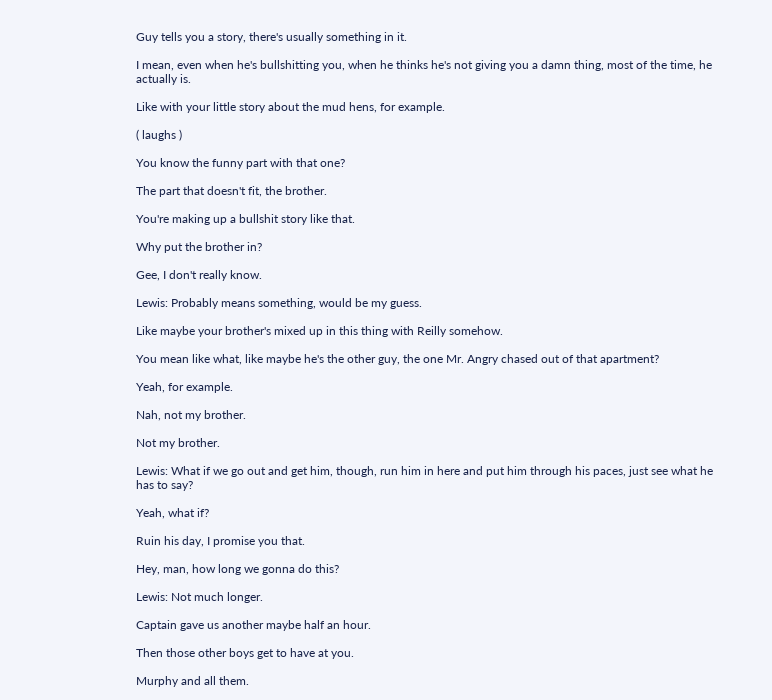Guy tells you a story, there's usually something in it.

I mean, even when he's bullshitting you, when he thinks he's not giving you a damn thing, most of the time, he actually is.

Like with your little story about the mud hens, for example.

( laughs )

You know the funny part with that one?

The part that doesn't fit, the brother.

You're making up a bullshit story like that.

Why put the brother in?

Gee, I don't really know.

Lewis: Probably means something, would be my guess.

Like maybe your brother's mixed up in this thing with Reilly somehow.

You mean like what, like maybe he's the other guy, the one Mr. Angry chased out of that apartment?

Yeah, for example.

Nah, not my brother.

Not my brother.

Lewis: What if we go out and get him, though, run him in here and put him through his paces, just see what he has to say?

Yeah, what if?

Ruin his day, I promise you that.

Hey, man, how long we gonna do this?

Lewis: Not much longer.

Captain gave us another maybe half an hour.

Then those other boys get to have at you.

Murphy and all them.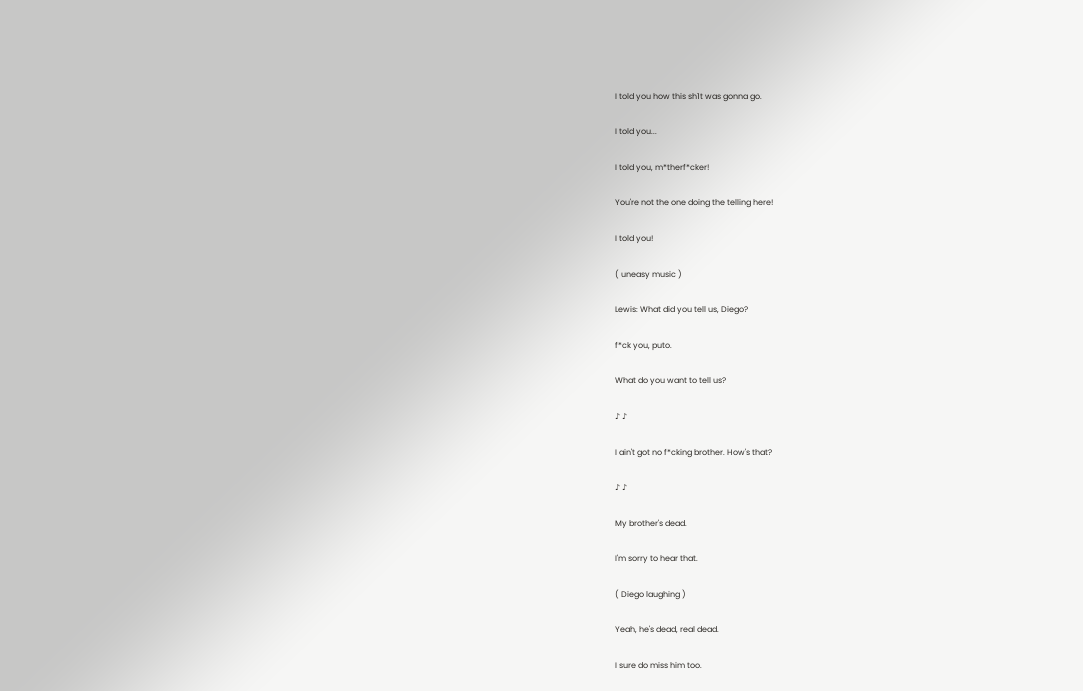I told you how this sh1t was gonna go.

I told you...

I told you, m*therf*cker!

You're not the one doing the telling here!

I told you!

( uneasy music )

Lewis: What did you tell us, Diego?

f*ck you, puto.

What do you want to tell us?

♪ ♪

I ain't got no f*cking brother. How's that?

♪ ♪

My brother's dead.

I'm sorry to hear that.

( Diego laughing )

Yeah, he's dead, real dead.

I sure do miss him too.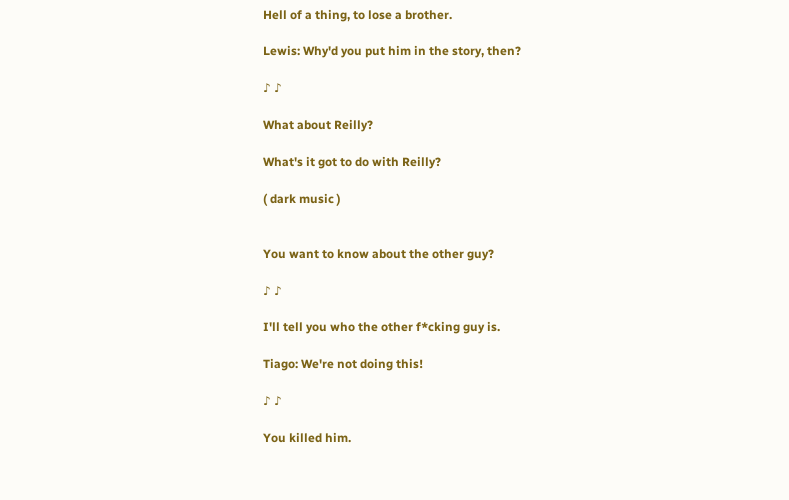Hell of a thing, to lose a brother.

Lewis: Why'd you put him in the story, then?

♪ ♪

What about Reilly?

What's it got to do with Reilly?

( dark music )


You want to know about the other guy?

♪ ♪

I'll tell you who the other f*cking guy is.

Tiago: We're not doing this!

♪ ♪

You killed him.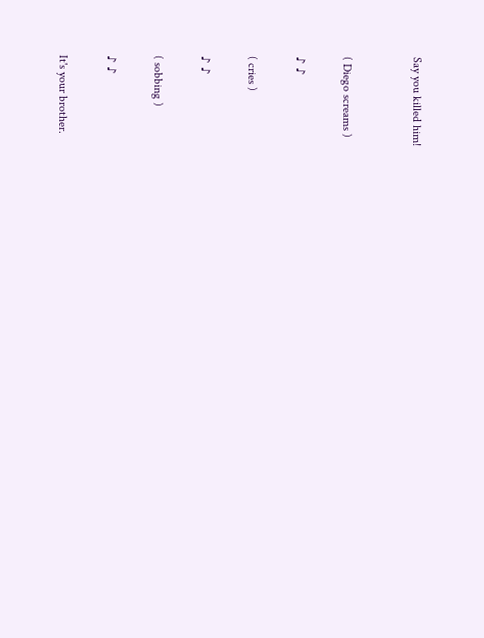Say you killed him!


( Diego screams )

♪ ♪

( cries )

♪ ♪

( sobbing )

♪ ♪

It's your brother.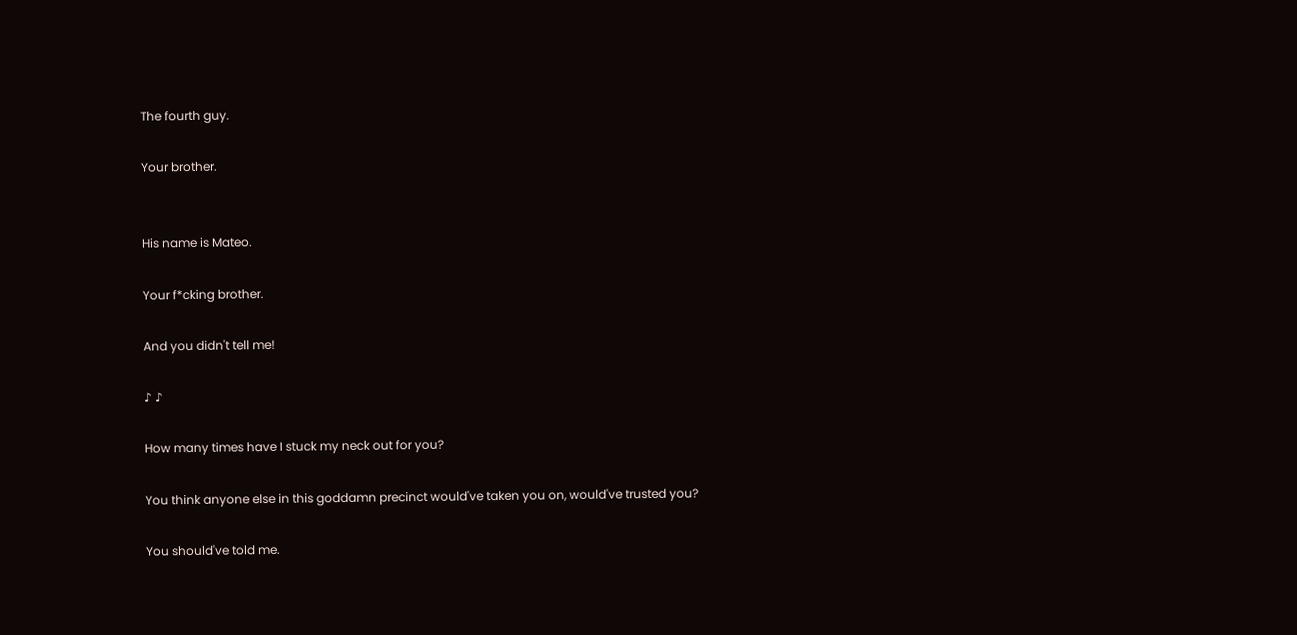The fourth guy.

Your brother.


His name is Mateo.

Your f*cking brother.

And you didn't tell me!

♪ ♪

How many times have I stuck my neck out for you?

You think anyone else in this goddamn precinct would've taken you on, would've trusted you?

You should've told me.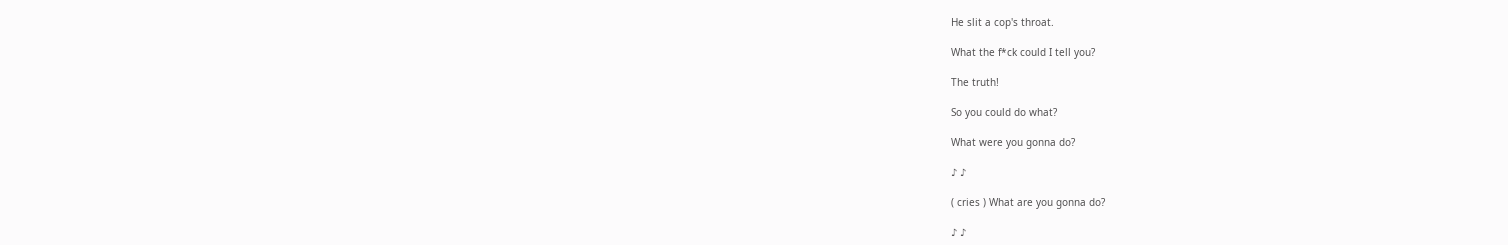He slit a cop's throat.

What the f*ck could I tell you?

The truth!

So you could do what?

What were you gonna do?

♪ ♪

( cries ) What are you gonna do?

♪ ♪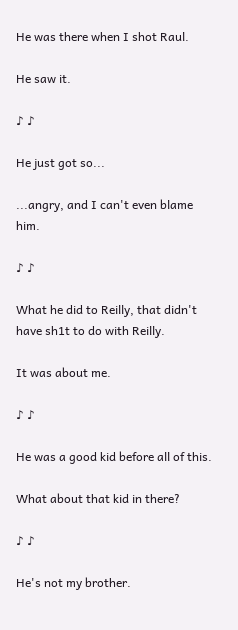He was there when I shot Raul.

He saw it.

♪ ♪

He just got so...

...angry, and I can't even blame him.

♪ ♪

What he did to Reilly, that didn't have sh1t to do with Reilly.

It was about me.

♪ ♪

He was a good kid before all of this.

What about that kid in there?

♪ ♪

He's not my brother.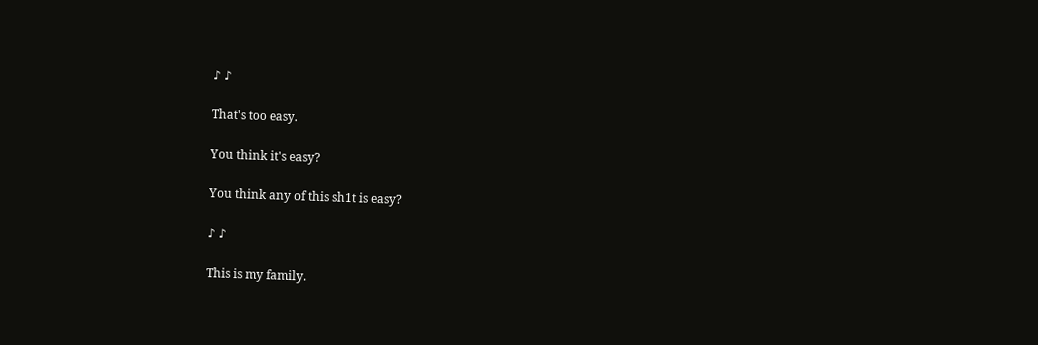♪ ♪

That's too easy.

You think it's easy?

You think any of this sh1t is easy?

♪ ♪

This is my family.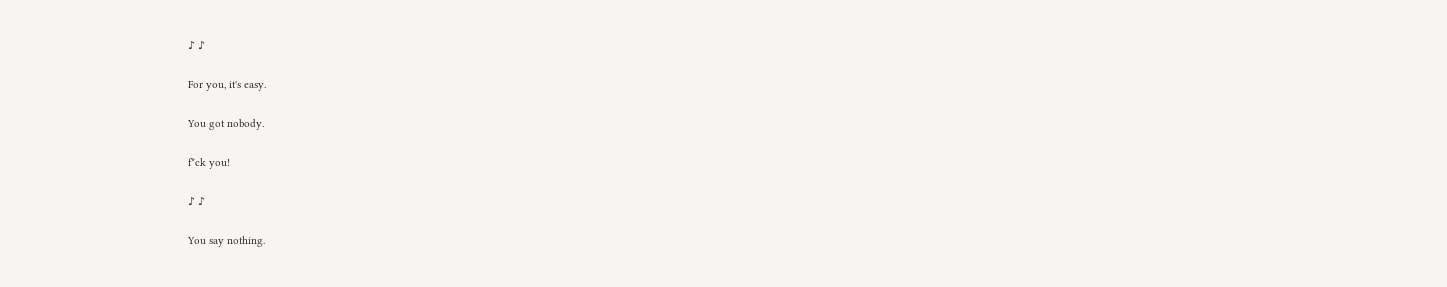♪ ♪

For you, it's easy.

You got nobody.

f*ck you!

♪ ♪

You say nothing.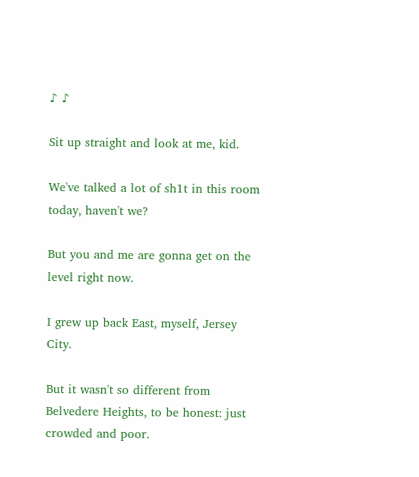♪ ♪

Sit up straight and look at me, kid.

We've talked a lot of sh1t in this room today, haven't we?

But you and me are gonna get on the level right now.

I grew up back East, myself, Jersey City.

But it wasn't so different from Belvedere Heights, to be honest: just crowded and poor.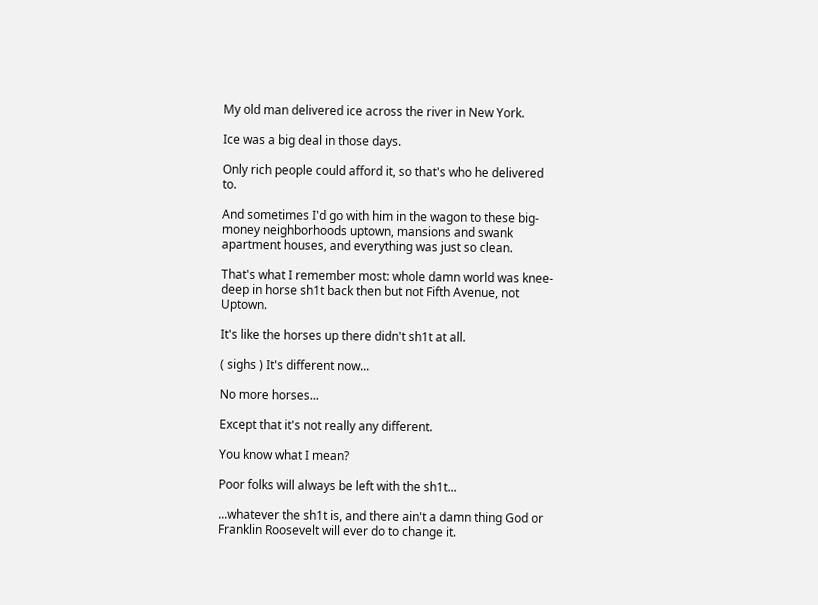My old man delivered ice across the river in New York.

Ice was a big deal in those days.

Only rich people could afford it, so that's who he delivered to.

And sometimes I'd go with him in the wagon to these big-money neighborhoods uptown, mansions and swank apartment houses, and everything was just so clean.

That's what I remember most: whole damn world was knee-deep in horse sh1t back then but not Fifth Avenue, not Uptown.

It's like the horses up there didn't sh1t at all.

( sighs ) It's different now...

No more horses...

Except that it's not really any different.

You know what I mean?

Poor folks will always be left with the sh1t...

...whatever the sh1t is, and there ain't a damn thing God or Franklin Roosevelt will ever do to change it.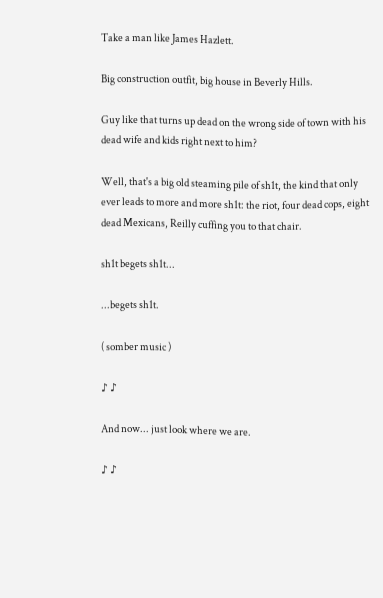Take a man like James Hazlett.

Big construction outfit, big house in Beverly Hills.

Guy like that turns up dead on the wrong side of town with his dead wife and kids right next to him?

Well, that's a big old steaming pile of sh1t, the kind that only ever leads to more and more sh1t: the riot, four dead cops, eight dead Mexicans, Reilly cuffing you to that chair.

sh1t begets sh1t...

...begets sh1t.

( somber music )

♪ ♪

And now... just look where we are.

♪ ♪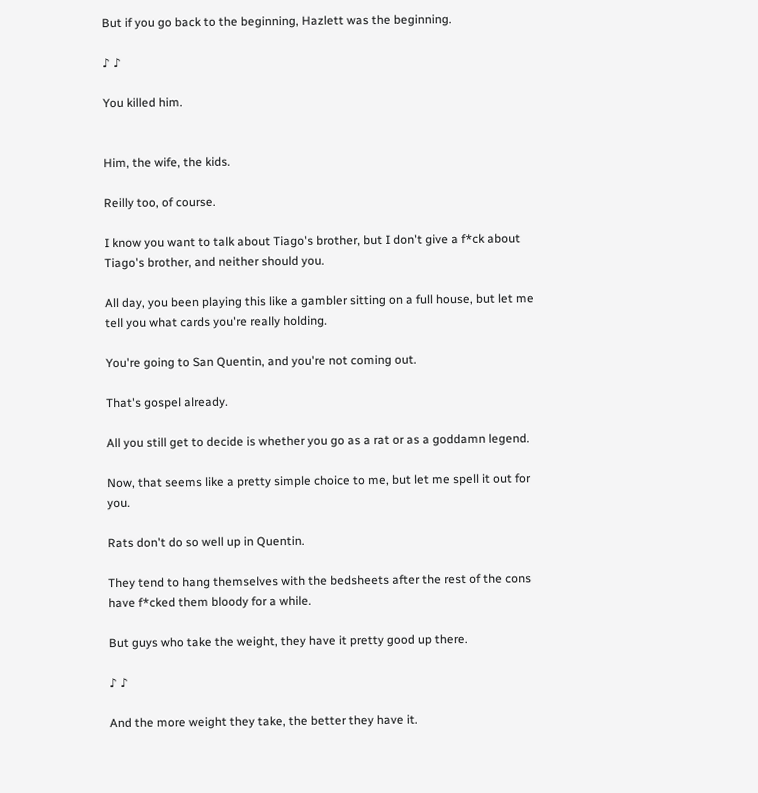But if you go back to the beginning, Hazlett was the beginning.

♪ ♪

You killed him.


Him, the wife, the kids.

Reilly too, of course.

I know you want to talk about Tiago's brother, but I don't give a f*ck about Tiago's brother, and neither should you.

All day, you been playing this like a gambler sitting on a full house, but let me tell you what cards you're really holding.

You're going to San Quentin, and you're not coming out.

That's gospel already.

All you still get to decide is whether you go as a rat or as a goddamn legend.

Now, that seems like a pretty simple choice to me, but let me spell it out for you.

Rats don't do so well up in Quentin.

They tend to hang themselves with the bedsheets after the rest of the cons have f*cked them bloody for a while.

But guys who take the weight, they have it pretty good up there.

♪ ♪

And the more weight they take, the better they have it.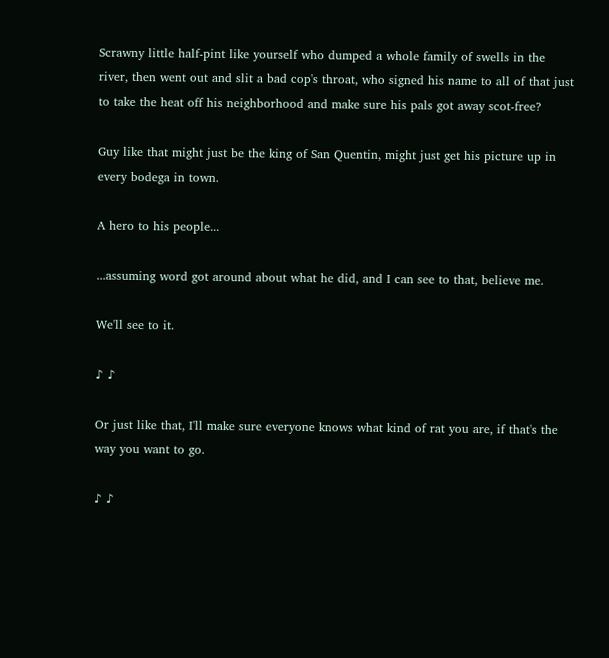Scrawny little half-pint like yourself who dumped a whole family of swells in the river, then went out and slit a bad cop's throat, who signed his name to all of that just to take the heat off his neighborhood and make sure his pals got away scot-free?

Guy like that might just be the king of San Quentin, might just get his picture up in every bodega in town.

A hero to his people...

...assuming word got around about what he did, and I can see to that, believe me.

We'll see to it.

♪ ♪

Or just like that, I'll make sure everyone knows what kind of rat you are, if that's the way you want to go.

♪ ♪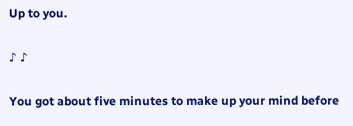Up to you.

♪ ♪

You got about five minutes to make up your mind before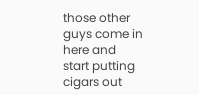those other guys come in here and start putting cigars out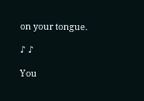on your tongue.

♪ ♪

You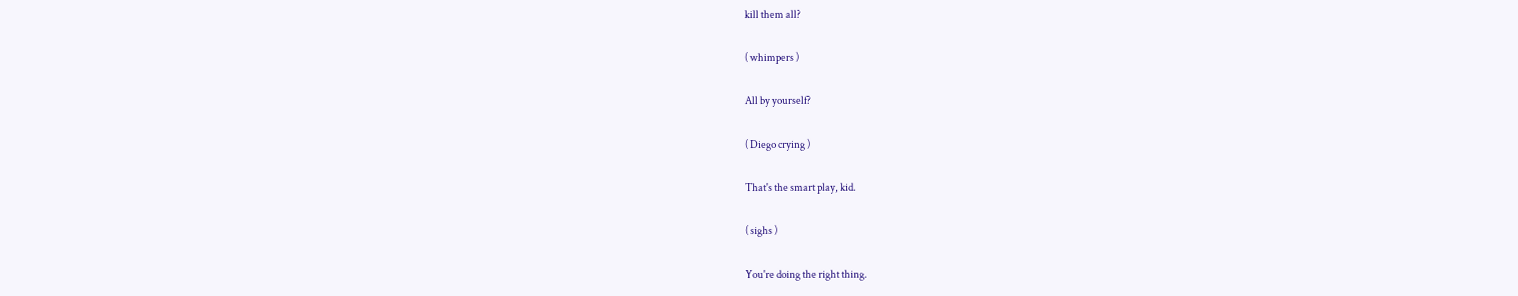kill them all?

( whimpers )

All by yourself?

( Diego crying )

That's the smart play, kid.

( sighs )

You're doing the right thing.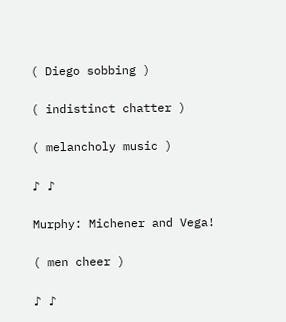( Diego sobbing )

( indistinct chatter )

( melancholy music )

♪ ♪

Murphy: Michener and Vega!

( men cheer )

♪ ♪